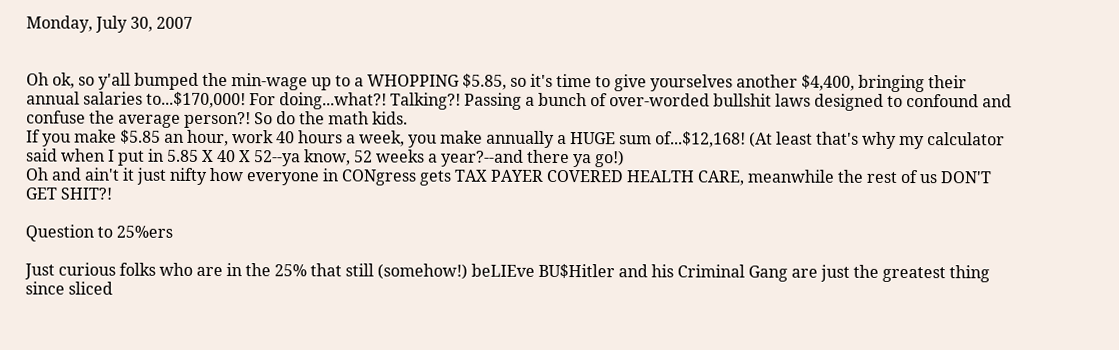Monday, July 30, 2007


Oh ok, so y'all bumped the min-wage up to a WHOPPING $5.85, so it's time to give yourselves another $4,400, bringing their annual salaries to...$170,000! For doing...what?! Talking?! Passing a bunch of over-worded bullshit laws designed to confound and confuse the average person?! So do the math kids.
If you make $5.85 an hour, work 40 hours a week, you make annually a HUGE sum of...$12,168! (At least that's why my calculator said when I put in 5.85 X 40 X 52--ya know, 52 weeks a year?--and there ya go!)
Oh and ain't it just nifty how everyone in CONgress gets TAX PAYER COVERED HEALTH CARE, meanwhile the rest of us DON'T GET SHIT?!

Question to 25%ers

Just curious folks who are in the 25% that still (somehow!) beLIEve BU$Hitler and his Criminal Gang are just the greatest thing since sliced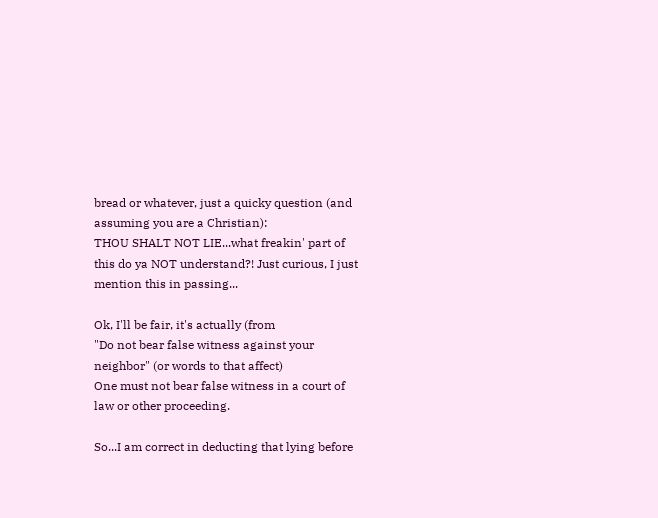bread or whatever, just a quicky question (and assuming you are a Christian):
THOU SHALT NOT LIE...what freakin' part of this do ya NOT understand?! Just curious, I just mention this in passing...

Ok, I'll be fair, it's actually (from
"Do not bear false witness against your neighbor" (or words to that affect)
One must not bear false witness in a court of law or other proceeding.

So...I am correct in deducting that lying before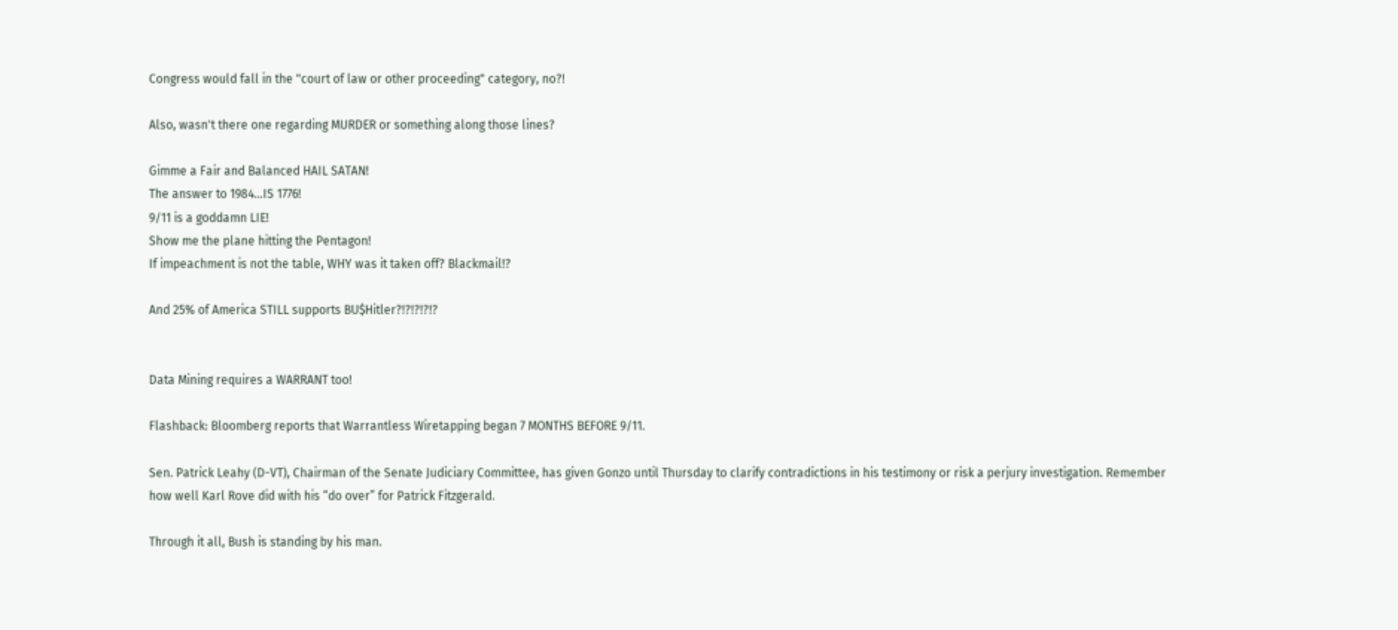Congress would fall in the "court of law or other proceeding" category, no?!

Also, wasn't there one regarding MURDER or something along those lines?

Gimme a Fair and Balanced HAIL SATAN!
The answer to 1984...IS 1776!
9/11 is a goddamn LIE!
Show me the plane hitting the Pentagon!
If impeachment is not the table, WHY was it taken off? Blackmail!?

And 25% of America STILL supports BU$Hitler?!?!?!?!?


Data Mining requires a WARRANT too!

Flashback: Bloomberg reports that Warrantless Wiretapping began 7 MONTHS BEFORE 9/11.

Sen. Patrick Leahy (D-VT), Chairman of the Senate Judiciary Committee, has given Gonzo until Thursday to clarify contradictions in his testimony or risk a perjury investigation. Remember how well Karl Rove did with his “do over” for Patrick Fitzgerald.

Through it all, Bush is standing by his man.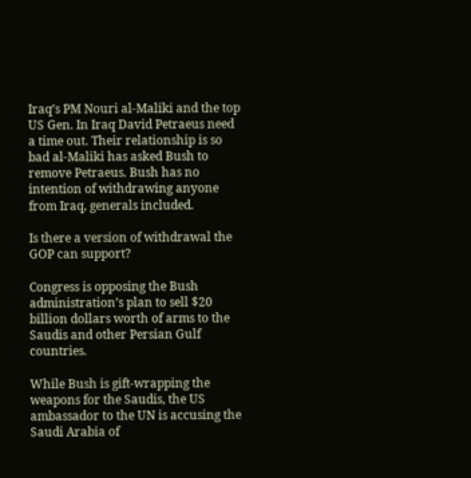Iraq’s PM Nouri al-Maliki and the top US Gen. In Iraq David Petraeus need a time out. Their relationship is so bad al-Maliki has asked Bush to remove Petraeus. Bush has no intention of withdrawing anyone from Iraq, generals included.

Is there a version of withdrawal the GOP can support?

Congress is opposing the Bush administration’s plan to sell $20 billion dollars worth of arms to the Saudis and other Persian Gulf countries.

While Bush is gift-wrapping the weapons for the Saudis, the US ambassador to the UN is accusing the Saudi Arabia of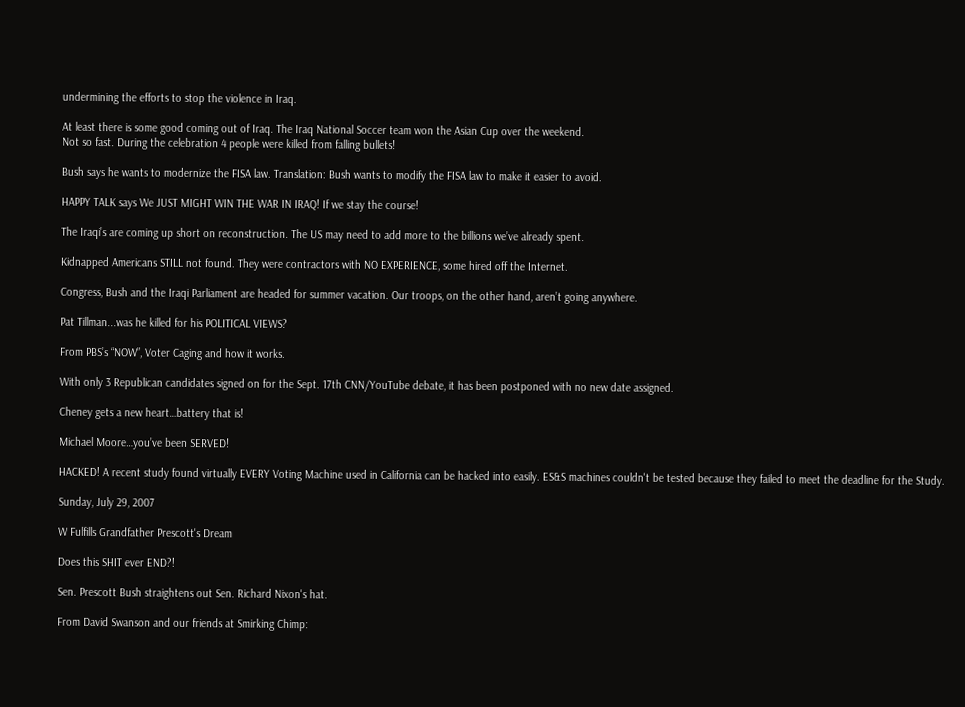undermining the efforts to stop the violence in Iraq.

At least there is some good coming out of Iraq. The Iraq National Soccer team won the Asian Cup over the weekend.
Not so fast. During the celebration 4 people were killed from falling bullets!

Bush says he wants to modernize the FISA law. Translation: Bush wants to modify the FISA law to make it easier to avoid.

HAPPY TALK says We JUST MIGHT WIN THE WAR IN IRAQ! If we stay the course!

The Iraqi’s are coming up short on reconstruction. The US may need to add more to the billions we’ve already spent.

Kidnapped Americans STILL not found. They were contractors with NO EXPERIENCE, some hired off the Internet.

Congress, Bush and the Iraqi Parliament are headed for summer vacation. Our troops, on the other hand, aren’t going anywhere.

Pat Tillman...was he killed for his POLITICAL VIEWS?

From PBS’s “NOW”, Voter Caging and how it works.

With only 3 Republican candidates signed on for the Sept. 17th CNN/YouTube debate, it has been postponed with no new date assigned.

Cheney gets a new heart…battery that is!

Michael Moore…you’ve been SERVED!

HACKED! A recent study found virtually EVERY Voting Machine used in California can be hacked into easily. ES&S machines couldn't be tested because they failed to meet the deadline for the Study.

Sunday, July 29, 2007

W Fulfills Grandfather Prescott's Dream

Does this SHIT ever END?!

Sen. Prescott Bush straightens out Sen. Richard Nixon's hat.

From David Swanson and our friends at Smirking Chimp: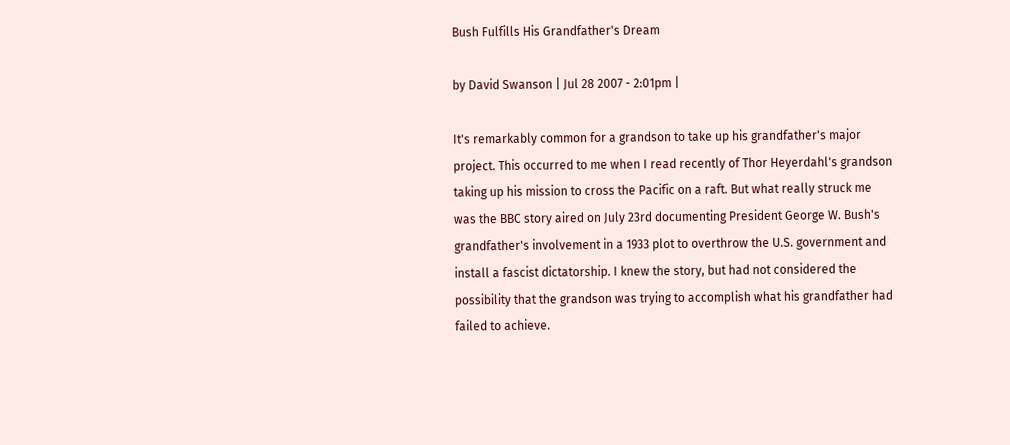Bush Fulfills His Grandfather's Dream

by David Swanson | Jul 28 2007 - 2:01pm |

It's remarkably common for a grandson to take up his grandfather's major project. This occurred to me when I read recently of Thor Heyerdahl's grandson taking up his mission to cross the Pacific on a raft. But what really struck me was the BBC story aired on July 23rd documenting President George W. Bush's grandfather's involvement in a 1933 plot to overthrow the U.S. government and install a fascist dictatorship. I knew the story, but had not considered the possibility that the grandson was trying to accomplish what his grandfather had failed to achieve.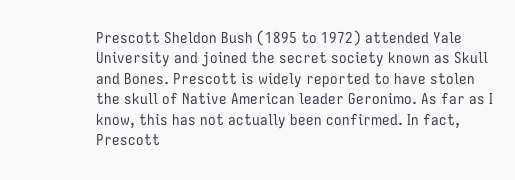Prescott Sheldon Bush (1895 to 1972) attended Yale University and joined the secret society known as Skull and Bones. Prescott is widely reported to have stolen the skull of Native American leader Geronimo. As far as I know, this has not actually been confirmed. In fact, Prescott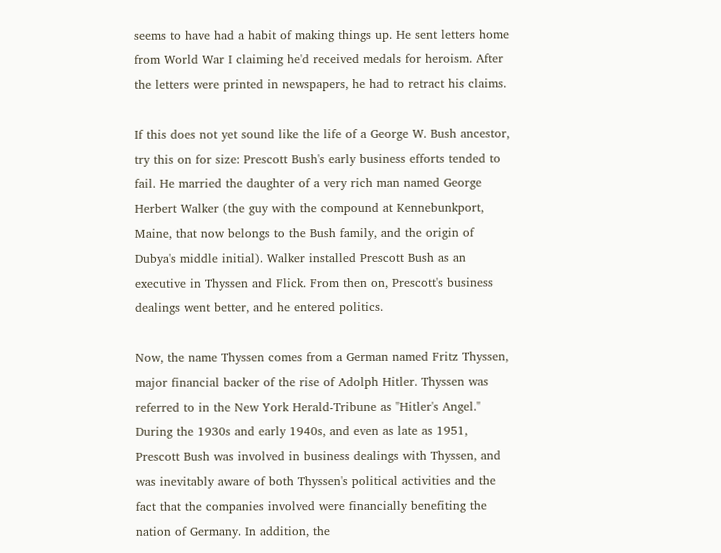seems to have had a habit of making things up. He sent letters home from World War I claiming he'd received medals for heroism. After the letters were printed in newspapers, he had to retract his claims.

If this does not yet sound like the life of a George W. Bush ancestor, try this on for size: Prescott Bush's early business efforts tended to fail. He married the daughter of a very rich man named George Herbert Walker (the guy with the compound at Kennebunkport, Maine, that now belongs to the Bush family, and the origin of Dubya's middle initial). Walker installed Prescott Bush as an executive in Thyssen and Flick. From then on, Prescott's business dealings went better, and he entered politics.

Now, the name Thyssen comes from a German named Fritz Thyssen, major financial backer of the rise of Adolph Hitler. Thyssen was referred to in the New York Herald-Tribune as "Hitler's Angel." During the 1930s and early 1940s, and even as late as 1951, Prescott Bush was involved in business dealings with Thyssen, and was inevitably aware of both Thyssen's political activities and the fact that the companies involved were financially benefiting the nation of Germany. In addition, the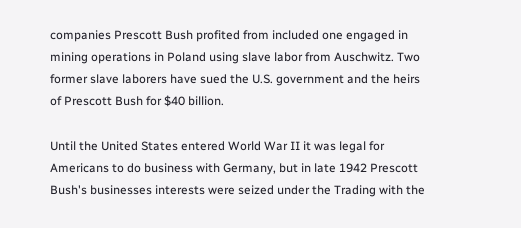companies Prescott Bush profited from included one engaged in mining operations in Poland using slave labor from Auschwitz. Two former slave laborers have sued the U.S. government and the heirs of Prescott Bush for $40 billion.

Until the United States entered World War II it was legal for Americans to do business with Germany, but in late 1942 Prescott Bush's businesses interests were seized under the Trading with the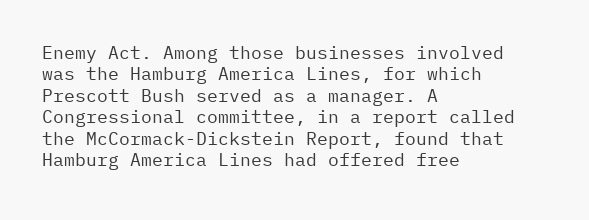Enemy Act. Among those businesses involved was the Hamburg America Lines, for which Prescott Bush served as a manager. A Congressional committee, in a report called the McCormack-Dickstein Report, found that Hamburg America Lines had offered free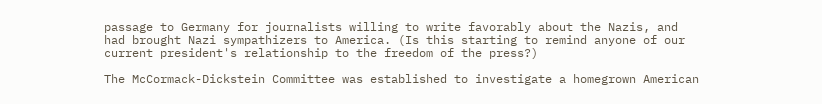passage to Germany for journalists willing to write favorably about the Nazis, and had brought Nazi sympathizers to America. (Is this starting to remind anyone of our current president's relationship to the freedom of the press?)

The McCormack-Dickstein Committee was established to investigate a homegrown American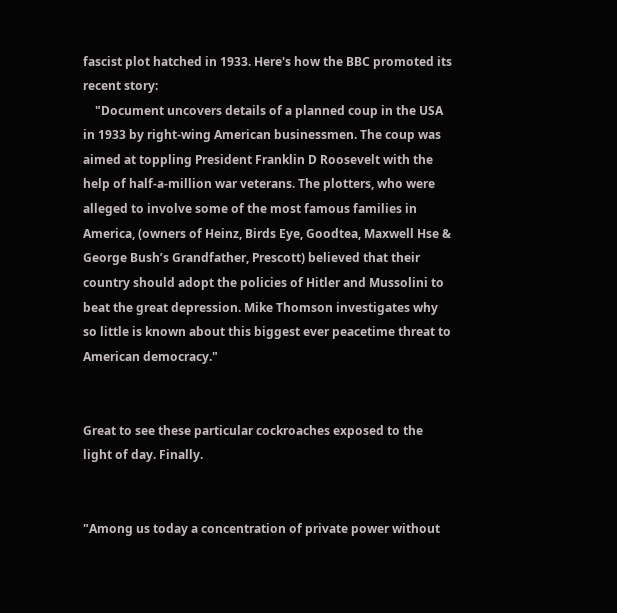fascist plot hatched in 1933. Here's how the BBC promoted its recent story:
    "Document uncovers details of a planned coup in the USA in 1933 by right-wing American businessmen. The coup was aimed at toppling President Franklin D Roosevelt with the help of half-a-million war veterans. The plotters, who were alleged to involve some of the most famous families in America, (owners of Heinz, Birds Eye, Goodtea, Maxwell Hse & George Bush’s Grandfather, Prescott) believed that their country should adopt the policies of Hitler and Mussolini to beat the great depression. Mike Thomson investigates why so little is known about this biggest ever peacetime threat to American democracy."


Great to see these particular cockroaches exposed to the light of day. Finally.


"Among us today a concentration of private power without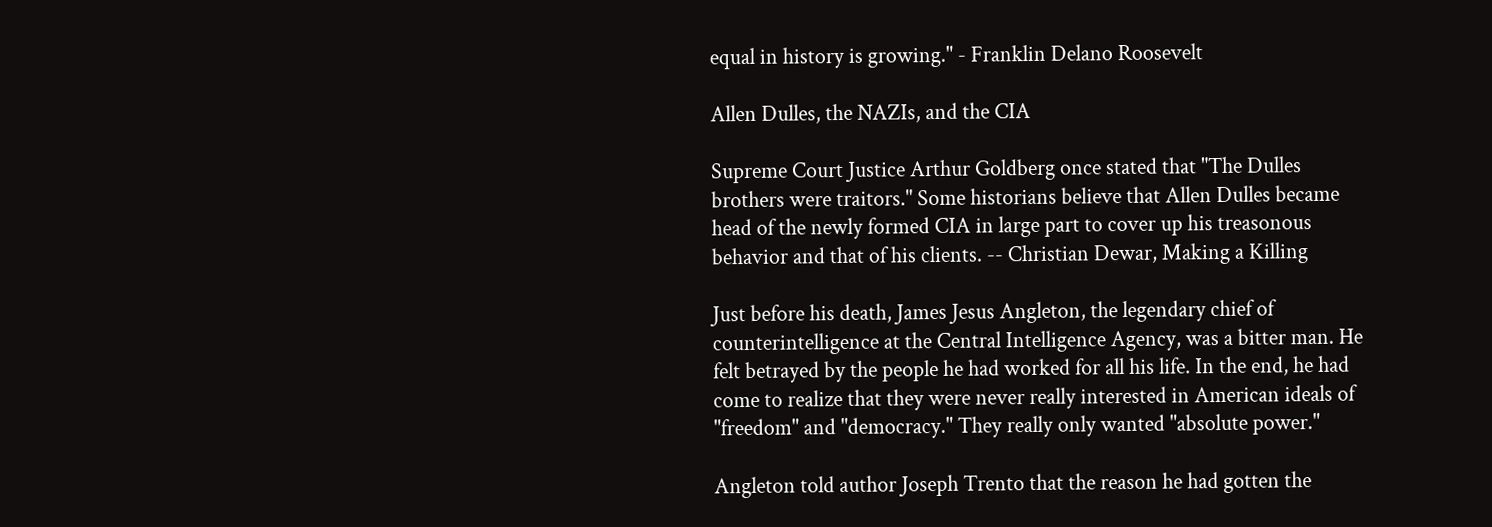equal in history is growing." - Franklin Delano Roosevelt

Allen Dulles, the NAZIs, and the CIA

Supreme Court Justice Arthur Goldberg once stated that "The Dulles brothers were traitors." Some historians believe that Allen Dulles became head of the newly formed CIA in large part to cover up his treasonous behavior and that of his clients. -- Christian Dewar, Making a Killing

Just before his death, James Jesus Angleton, the legendary chief of counterintelligence at the Central Intelligence Agency, was a bitter man. He felt betrayed by the people he had worked for all his life. In the end, he had come to realize that they were never really interested in American ideals of "freedom" and "democracy." They really only wanted "absolute power."

Angleton told author Joseph Trento that the reason he had gotten the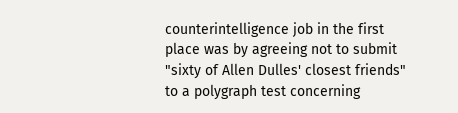counterintelligence job in the first place was by agreeing not to submit "sixty of Allen Dulles' closest friends" to a polygraph test concerning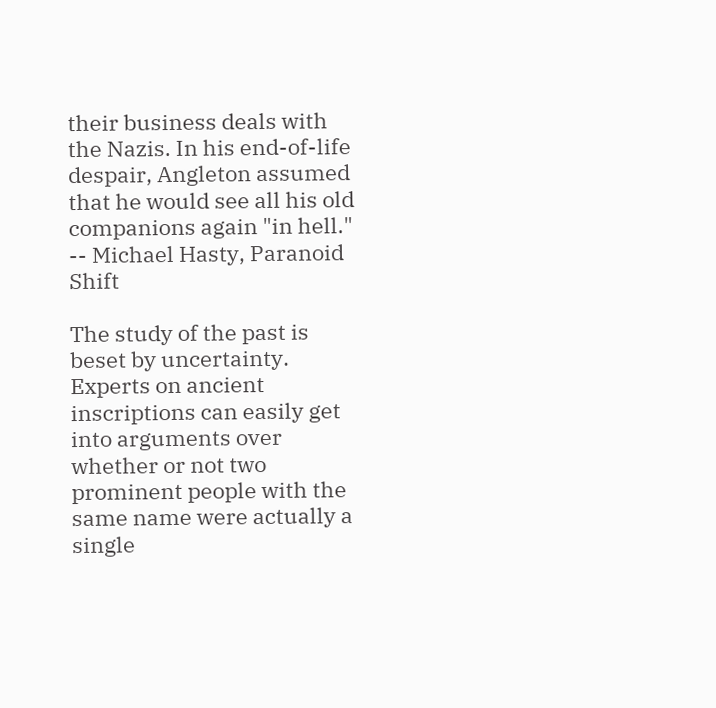their business deals with the Nazis. In his end-of-life despair, Angleton assumed that he would see all his old companions again "in hell." -- Michael Hasty, Paranoid Shift

The study of the past is beset by uncertainty. Experts on ancient inscriptions can easily get into arguments over whether or not two prominent people with the same name were actually a single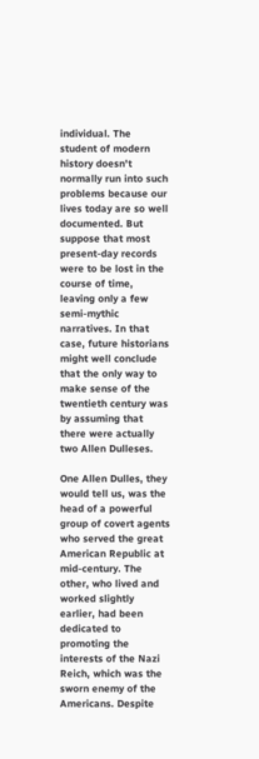individual. The student of modern history doesn't normally run into such problems because our lives today are so well documented. But suppose that most present-day records were to be lost in the course of time, leaving only a few semi-mythic narratives. In that case, future historians might well conclude that the only way to make sense of the twentieth century was by assuming that there were actually two Allen Dulleses.

One Allen Dulles, they would tell us, was the head of a powerful group of covert agents who served the great American Republic at mid-century. The other, who lived and worked slightly earlier, had been dedicated to promoting the interests of the Nazi Reich, which was the sworn enemy of the Americans. Despite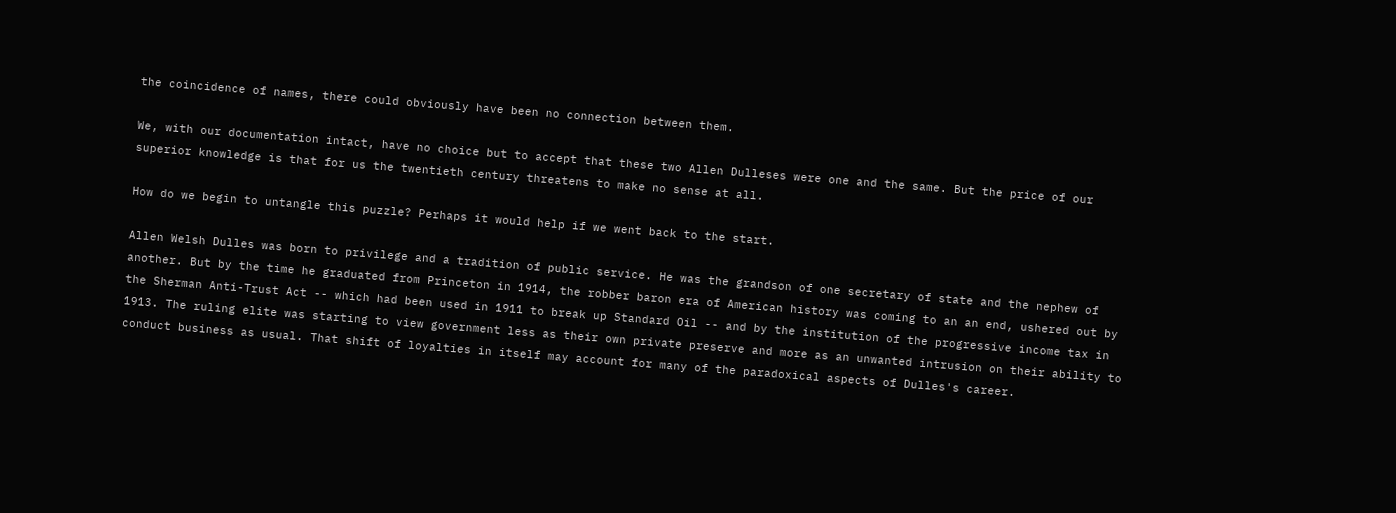the coincidence of names, there could obviously have been no connection between them.

We, with our documentation intact, have no choice but to accept that these two Allen Dulleses were one and the same. But the price of our superior knowledge is that for us the twentieth century threatens to make no sense at all.

How do we begin to untangle this puzzle? Perhaps it would help if we went back to the start.

Allen Welsh Dulles was born to privilege and a tradition of public service. He was the grandson of one secretary of state and the nephew of another. But by the time he graduated from Princeton in 1914, the robber baron era of American history was coming to an an end, ushered out by the Sherman Anti-Trust Act -- which had been used in 1911 to break up Standard Oil -- and by the institution of the progressive income tax in 1913. The ruling elite was starting to view government less as their own private preserve and more as an unwanted intrusion on their ability to conduct business as usual. That shift of loyalties in itself may account for many of the paradoxical aspects of Dulles's career.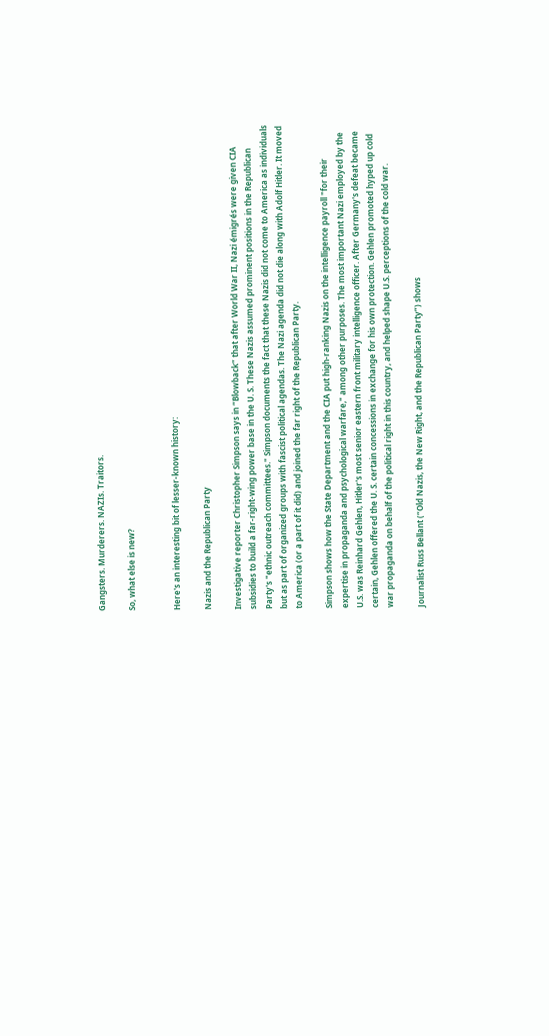Gangsters. Murderers. NAZIs. Traitors.

So, what else is new?


Here's an interesting bit of lesser-known history:

Nazis and the Republican Party

Investigative reporter Christopher Simpson says in “Blowback” that after World War II, Nazi émigrés were given CIA subsidies to build a far-right-wing power base in the U. S. These Nazis assumed prominent positions in the Republican Party's "ethnic outreach committees." Simpson documents the fact that these Nazis did not come to America as individuals but as part of organized groups with fascist political agendas. The Nazi agenda did not die along with Adolf Hitler. It moved to America (or a part of it did) and joined the far right of the Republican Party.

Simpson shows how the State Department and the CIA put high-ranking Nazis on the intelligence payroll "for their expertise in propaganda and psychological warfare," among other purposes. The most important Nazi employed by the U.S. was Reinhard Gehlen, Hitler's most senior eastern front military intelligence officer. After Germany's defeat became certain, Gehlen offered the U. S. certain concessions in exchange for his own protection. Gehlen promoted hyped up cold war propaganda on behalf of the political right in this country, and helped shape U.S. perceptions of the cold war.

Journalist Russ Bellant (“Old Nazis, the New Right, and the Republican Party”) shows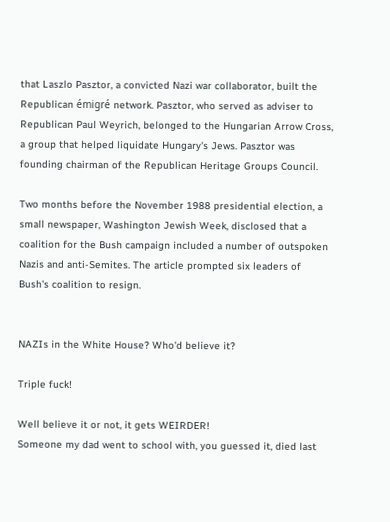that Laszlo Pasztor, a convicted Nazi war collaborator, built the Republican émigré network. Pasztor, who served as adviser to Republican Paul Weyrich, belonged to the Hungarian Arrow Cross, a group that helped liquidate Hungary's Jews. Pasztor was founding chairman of the Republican Heritage Groups Council.

Two months before the November 1988 presidential election, a small newspaper, Washington Jewish Week, disclosed that a coalition for the Bush campaign included a number of outspoken Nazis and anti-Semites. The article prompted six leaders of Bush's coalition to resign.


NAZIs in the White House? Who'd believe it?

Triple fuck!

Well believe it or not, it gets WEIRDER!
Someone my dad went to school with, you guessed it, died last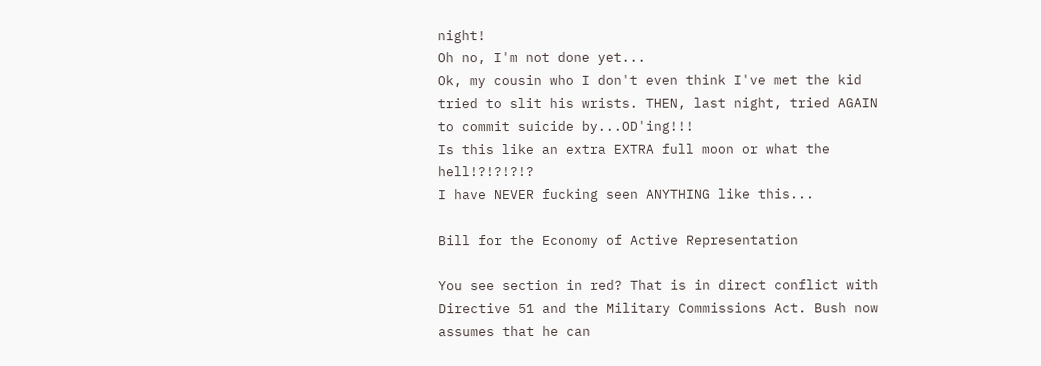night!
Oh no, I'm not done yet...
Ok, my cousin who I don't even think I've met the kid tried to slit his wrists. THEN, last night, tried AGAIN to commit suicide by...OD'ing!!!
Is this like an extra EXTRA full moon or what the hell!?!?!?!?
I have NEVER fucking seen ANYTHING like this...

Bill for the Economy of Active Representation

You see section in red? That is in direct conflict with Directive 51 and the Military Commissions Act. Bush now assumes that he can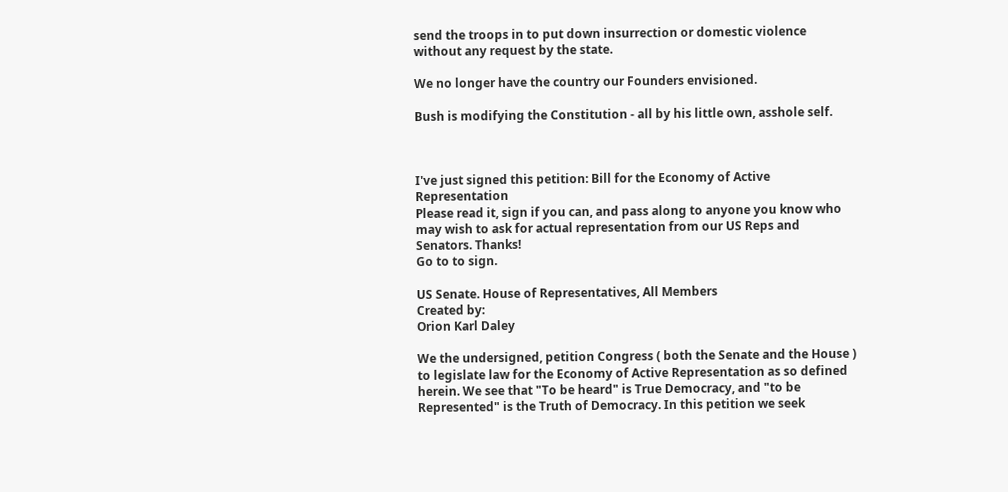send the troops in to put down insurrection or domestic violence without any request by the state.

We no longer have the country our Founders envisioned.

Bush is modifying the Constitution - all by his little own, asshole self.



I've just signed this petition: Bill for the Economy of Active Representation
Please read it, sign if you can, and pass along to anyone you know who may wish to ask for actual representation from our US Reps and Senators. Thanks!
Go to to sign.

US Senate. House of Representatives, All Members
Created by:
Orion Karl Daley

We the undersigned, petition Congress ( both the Senate and the House ) to legislate law for the Economy of Active Representation as so defined herein. We see that "To be heard" is True Democracy, and "to be Represented" is the Truth of Democracy. In this petition we seek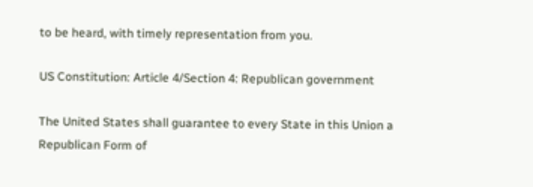to be heard, with timely representation from you.

US Constitution: Article 4/Section 4: Republican government

The United States shall guarantee to every State in this Union a Republican Form of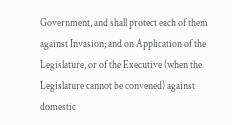Government, and shall protect each of them against Invasion; and on Application of the Legislature, or of the Executive (when the Legislature cannot be convened) against domestic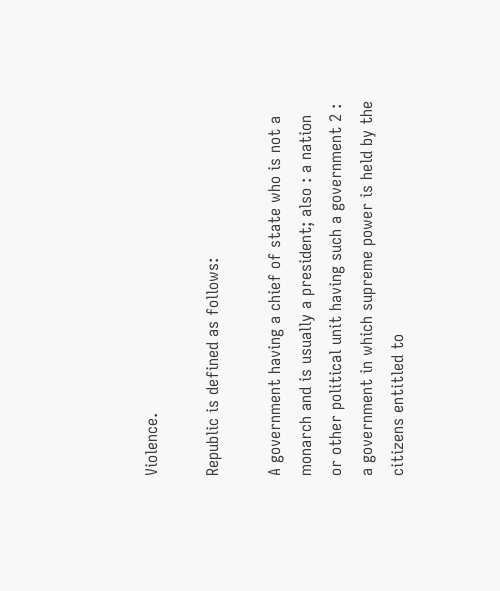Violence.

Republic is defined as follows:

A government having a chief of state who is not a monarch and is usually a president; also : a nation or other political unit having such a government 2 : a government in which supreme power is held by the citizens entitled to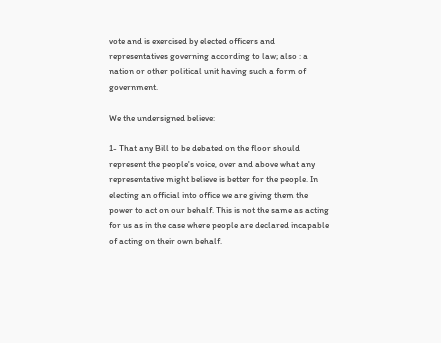vote and is exercised by elected officers and representatives governing according to law; also : a nation or other political unit having such a form of government.

We the undersigned believe:

1- That any Bill to be debated on the floor should represent the people's voice, over and above what any representative might believe is better for the people. In electing an official into office we are giving them the power to act on our behalf. This is not the same as acting for us as in the case where people are declared incapable of acting on their own behalf.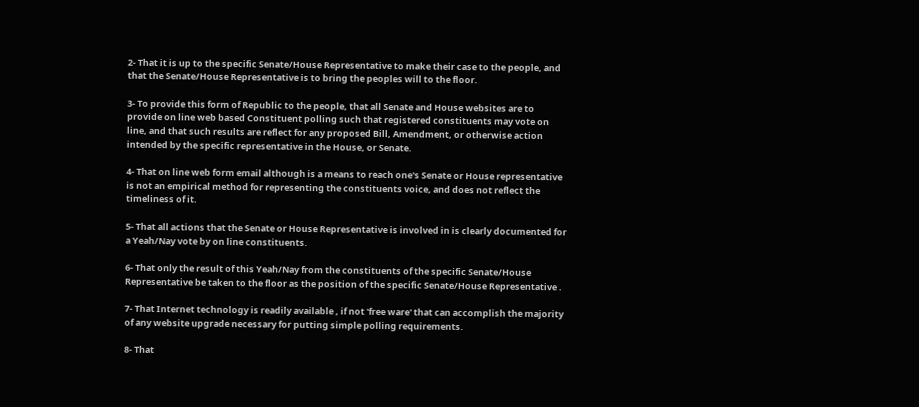2- That it is up to the specific Senate/House Representative to make their case to the people, and that the Senate/House Representative is to bring the peoples will to the floor.

3- To provide this form of Republic to the people, that all Senate and House websites are to provide on line web based Constituent polling such that registered constituents may vote on line, and that such results are reflect for any proposed Bill, Amendment, or otherwise action intended by the specific representative in the House, or Senate.

4- That on line web form email although is a means to reach one's Senate or House representative is not an empirical method for representing the constituents voice, and does not reflect the timeliness of it.

5- That all actions that the Senate or House Representative is involved in is clearly documented for a Yeah/Nay vote by on line constituents.

6- That only the result of this Yeah/Nay from the constituents of the specific Senate/House Representative be taken to the floor as the position of the specific Senate/House Representative .

7- That Internet technology is readily available , if not 'free ware' that can accomplish the majority of any website upgrade necessary for putting simple polling requirements.

8- That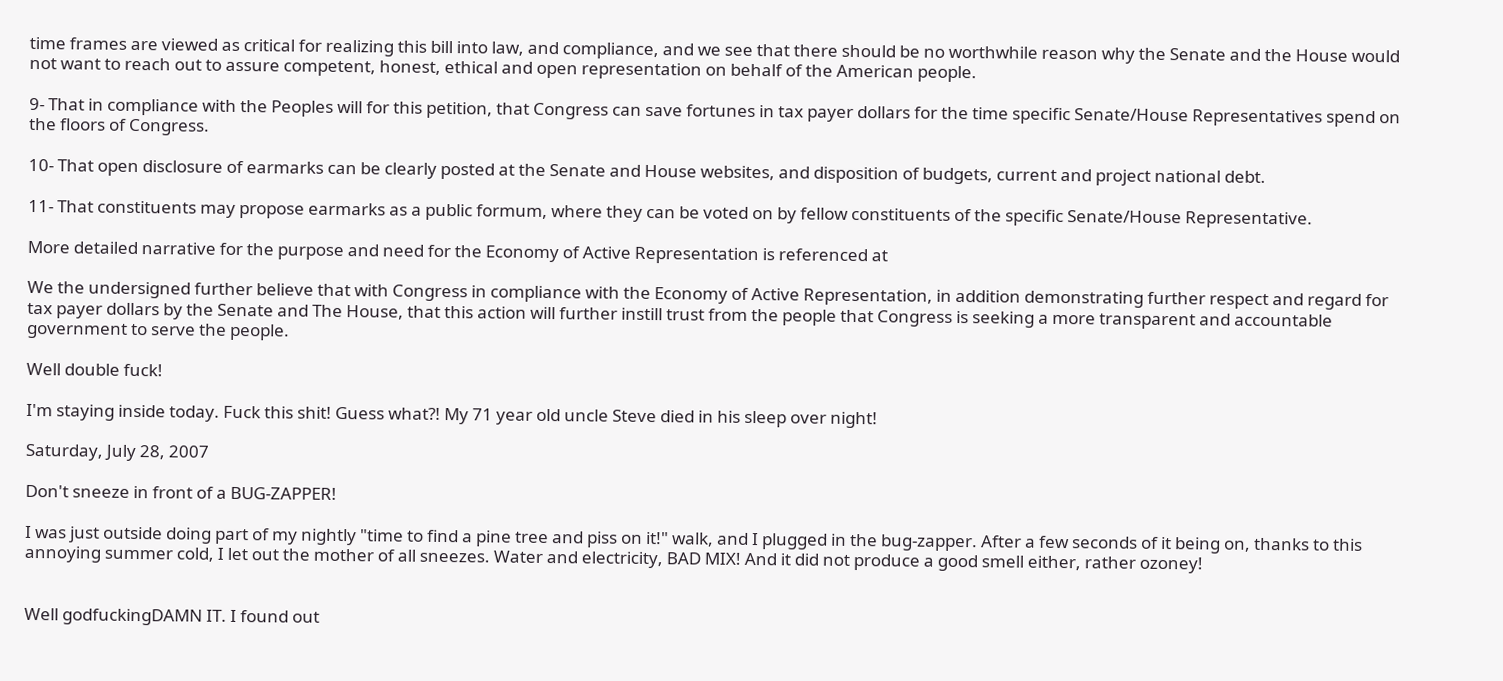time frames are viewed as critical for realizing this bill into law, and compliance, and we see that there should be no worthwhile reason why the Senate and the House would not want to reach out to assure competent, honest, ethical and open representation on behalf of the American people.

9- That in compliance with the Peoples will for this petition, that Congress can save fortunes in tax payer dollars for the time specific Senate/House Representatives spend on the floors of Congress.

10- That open disclosure of earmarks can be clearly posted at the Senate and House websites, and disposition of budgets, current and project national debt.

11- That constituents may propose earmarks as a public formum, where they can be voted on by fellow constituents of the specific Senate/House Representative.

More detailed narrative for the purpose and need for the Economy of Active Representation is referenced at

We the undersigned further believe that with Congress in compliance with the Economy of Active Representation, in addition demonstrating further respect and regard for tax payer dollars by the Senate and The House, that this action will further instill trust from the people that Congress is seeking a more transparent and accountable government to serve the people.

Well double fuck!

I'm staying inside today. Fuck this shit! Guess what?! My 71 year old uncle Steve died in his sleep over night!

Saturday, July 28, 2007

Don't sneeze in front of a BUG-ZAPPER!

I was just outside doing part of my nightly "time to find a pine tree and piss on it!" walk, and I plugged in the bug-zapper. After a few seconds of it being on, thanks to this annoying summer cold, I let out the mother of all sneezes. Water and electricity, BAD MIX! And it did not produce a good smell either, rather ozoney!


Well godfuckingDAMN IT. I found out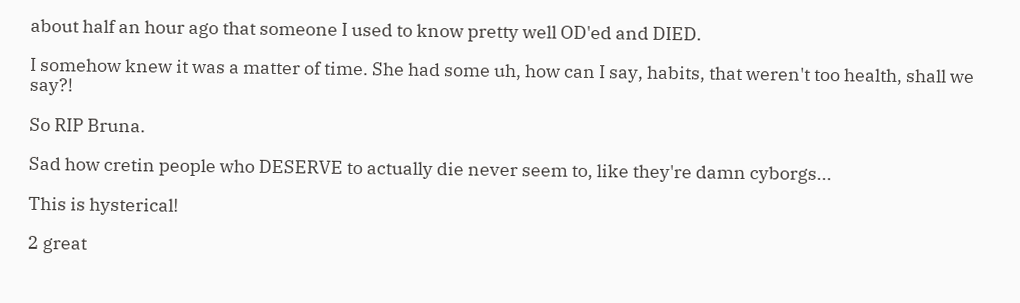about half an hour ago that someone I used to know pretty well OD'ed and DIED.

I somehow knew it was a matter of time. She had some uh, how can I say, habits, that weren't too health, shall we say?!

So RIP Bruna.

Sad how cretin people who DESERVE to actually die never seem to, like they're damn cyborgs...

This is hysterical!

2 great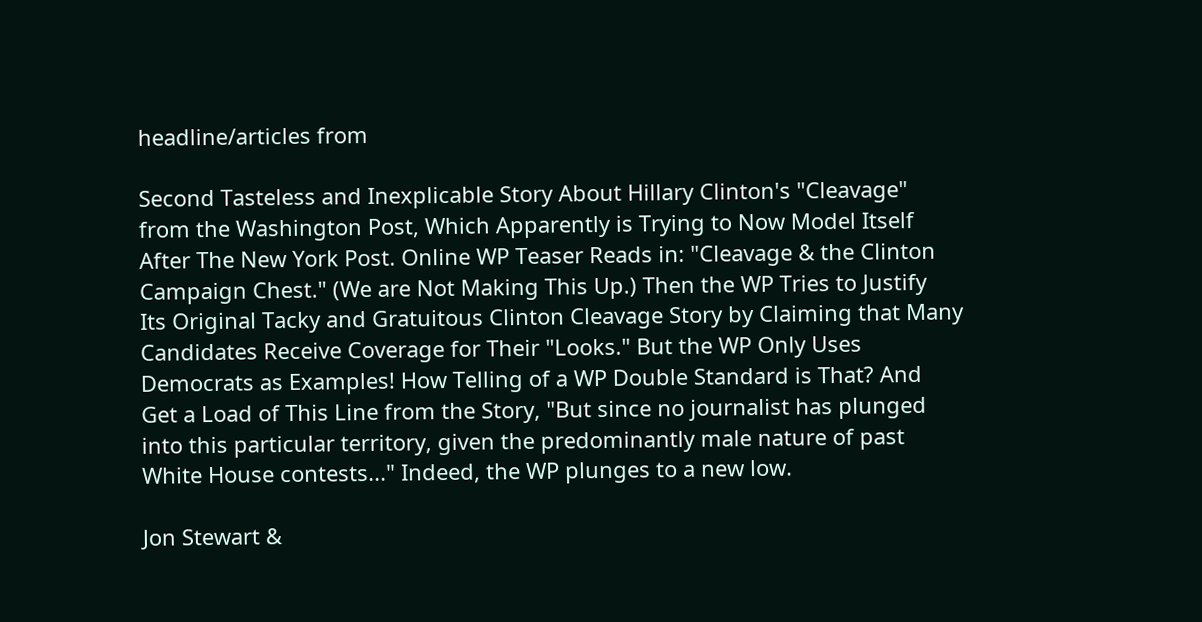headline/articles from

Second Tasteless and Inexplicable Story About Hillary Clinton's "Cleavage"
from the Washington Post, Which Apparently is Trying to Now Model Itself
After The New York Post. Online WP Teaser Reads in: "Cleavage & the Clinton
Campaign Chest." (We are Not Making This Up.) Then the WP Tries to Justify
Its Original Tacky and Gratuitous Clinton Cleavage Story by Claiming that Many
Candidates Receive Coverage for Their "Looks." But the WP Only Uses
Democrats as Examples! How Telling of a WP Double Standard is That? And
Get a Load of This Line from the Story, "But since no journalist has plunged
into this particular territory, given the predominantly male nature of past
White House contests..." Indeed, the WP plunges to a new low.

Jon Stewart &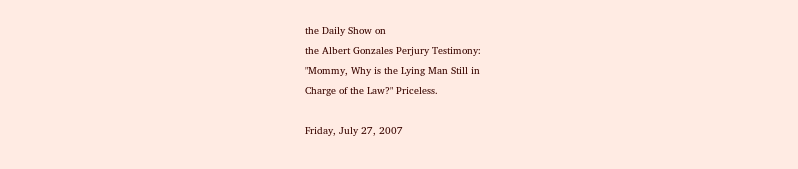the Daily Show on
the Albert Gonzales Perjury Testimony:
"Mommy, Why is the Lying Man Still in
Charge of the Law?" Priceless.

Friday, July 27, 2007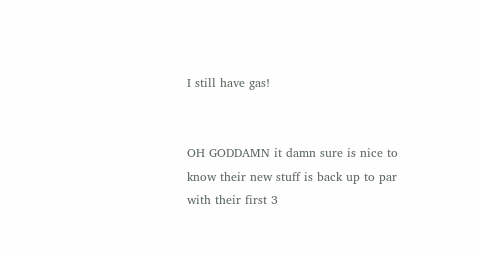I still have gas!


OH GODDAMN it damn sure is nice to know their new stuff is back up to par with their first 3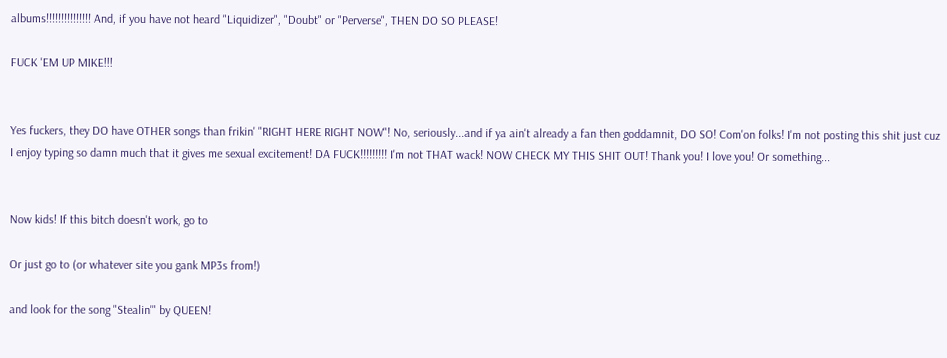albums!!!!!!!!!!!!!!! And, if you have not heard "Liquidizer", "Doubt" or "Perverse", THEN DO SO PLEASE!

FUCK 'EM UP MIKE!!!


Yes fuckers, they DO have OTHER songs than frikin' "RIGHT HERE RIGHT NOW"! No, seriously...and if ya ain't already a fan then goddamnit, DO SO! Com'on folks! I'm not posting this shit just cuz I enjoy typing so damn much that it gives me sexual excitement! DA FUCK!!!!!!!!! I'm not THAT wack! NOW CHECK MY THIS SHIT OUT! Thank you! I love you! Or something...


Now kids! If this bitch doesn't work, go to

Or just go to (or whatever site you gank MP3s from!)

and look for the song "Stealin'" by QUEEN!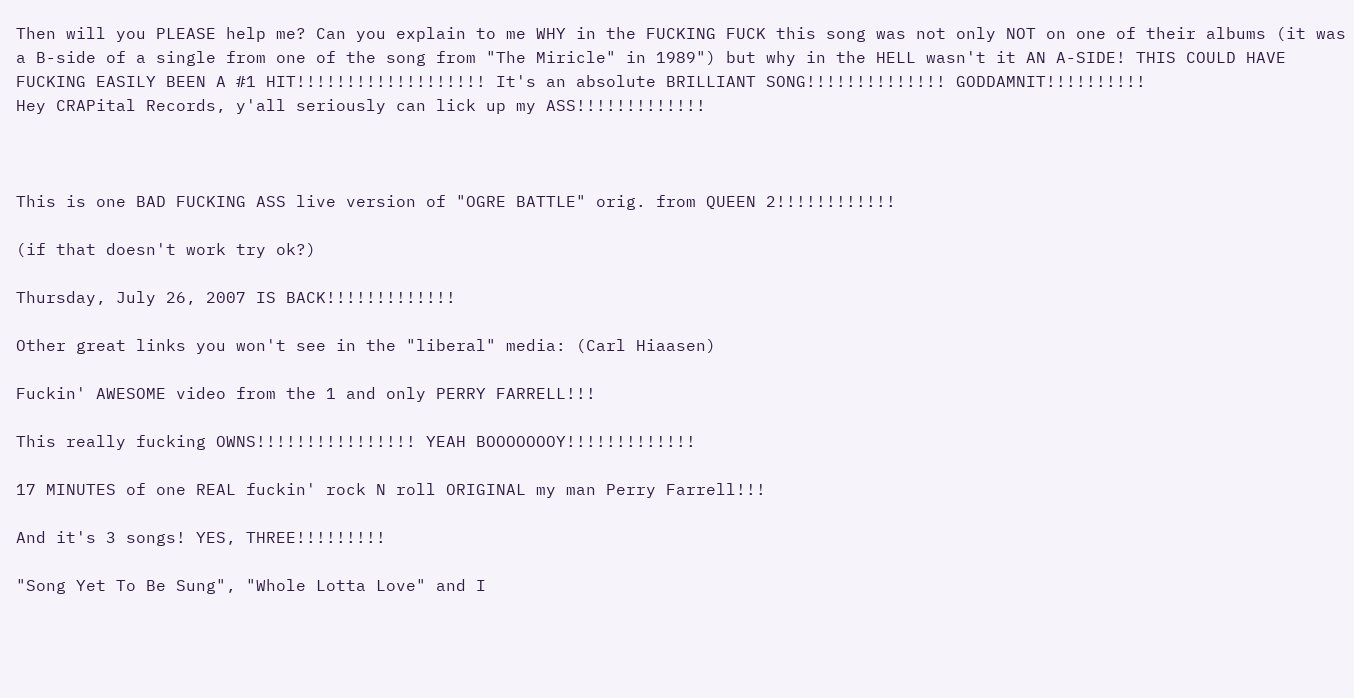Then will you PLEASE help me? Can you explain to me WHY in the FUCKING FUCK this song was not only NOT on one of their albums (it was a B-side of a single from one of the song from "The Miricle" in 1989") but why in the HELL wasn't it AN A-SIDE! THIS COULD HAVE FUCKING EASILY BEEN A #1 HIT!!!!!!!!!!!!!!!!!!! It's an absolute BRILLIANT SONG!!!!!!!!!!!!!! GODDAMNIT!!!!!!!!!!
Hey CRAPital Records, y'all seriously can lick up my ASS!!!!!!!!!!!!!



This is one BAD FUCKING ASS live version of "OGRE BATTLE" orig. from QUEEN 2!!!!!!!!!!!!

(if that doesn't work try ok?)

Thursday, July 26, 2007 IS BACK!!!!!!!!!!!!!

Other great links you won't see in the "liberal" media: (Carl Hiaasen)

Fuckin' AWESOME video from the 1 and only PERRY FARRELL!!!

This really fucking OWNS!!!!!!!!!!!!!!!! YEAH BOOOOOOOY!!!!!!!!!!!!!

17 MINUTES of one REAL fuckin' rock N roll ORIGINAL my man Perry Farrell!!!

And it's 3 songs! YES, THREE!!!!!!!!!

"Song Yet To Be Sung", "Whole Lotta Love" and I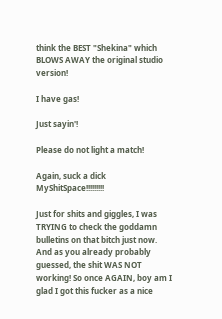think the BEST "Shekina" which BLOWS AWAY the original studio version!

I have gas!

Just sayin'!

Please do not light a match!

Again, suck a dick MyShitSpace!!!!!!!!!

Just for shits and giggles, I was TRYING to check the goddamn bulletins on that bitch just now. And as you already probably guessed, the shit WAS NOT working! So once AGAIN, boy am I glad I got this fucker as a nice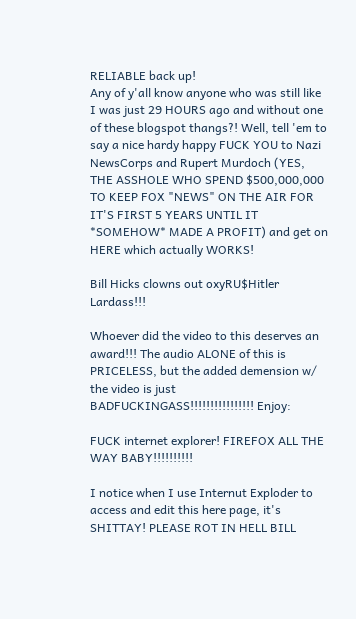RELIABLE back up!
Any of y'all know anyone who was still like I was just 29 HOURS ago and without one of these blogspot thangs?! Well, tell 'em to say a nice hardy happy FUCK YOU to Nazi NewsCorps and Rupert Murdoch (YES, THE ASSHOLE WHO SPEND $500,000,000 TO KEEP FOX "NEWS" ON THE AIR FOR IT'S FIRST 5 YEARS UNTIL IT *SOMEHOW* MADE A PROFIT) and get on HERE which actually WORKS!

Bill Hicks clowns out oxyRU$Hitler Lardass!!!

Whoever did the video to this deserves an award!!! The audio ALONE of this is PRICELESS, but the added demension w/ the video is just BADFUCKINGASS!!!!!!!!!!!!!!!! Enjoy:

FUCK internet explorer! FIREFOX ALL THE WAY BABY!!!!!!!!!!

I notice when I use Internut Exploder to access and edit this here page, it's SHITTAY! PLEASE ROT IN HELL BILL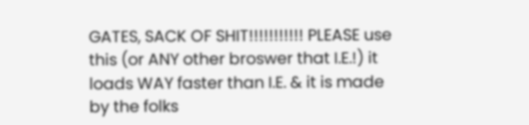GATES, SACK OF SHIT!!!!!!!!!!! PLEASE use this (or ANY other broswer that I.E.!) it loads WAY faster than I.E. & it is made by the folks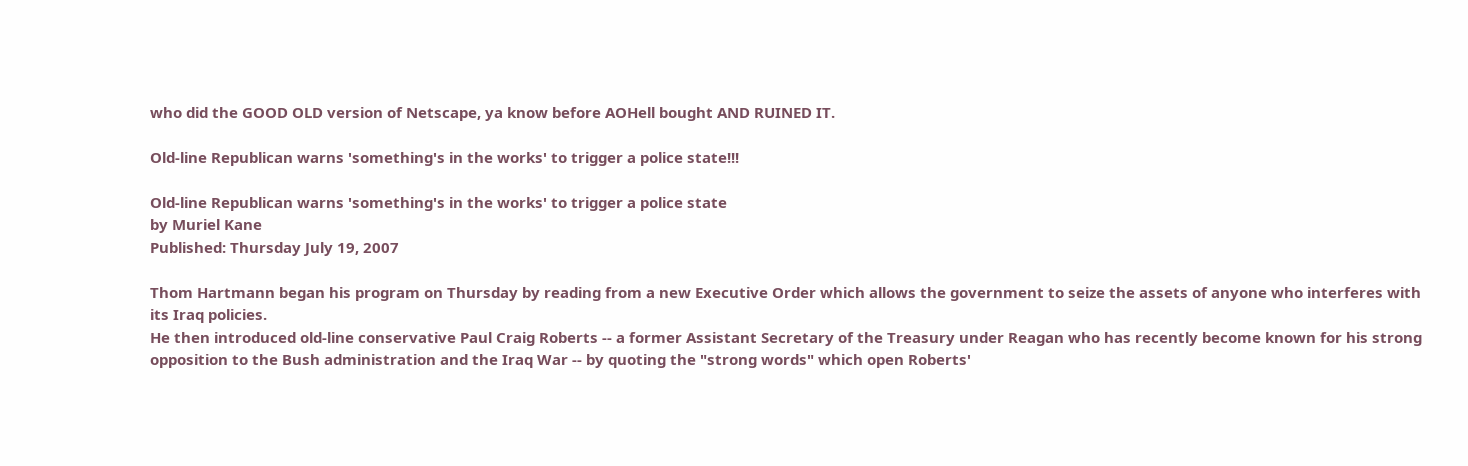who did the GOOD OLD version of Netscape, ya know before AOHell bought AND RUINED IT.

Old-line Republican warns 'something's in the works' to trigger a police state!!!

Old-line Republican warns 'something's in the works' to trigger a police state
by Muriel Kane
Published: Thursday July 19, 2007

Thom Hartmann began his program on Thursday by reading from a new Executive Order which allows the government to seize the assets of anyone who interferes with its Iraq policies.
He then introduced old-line conservative Paul Craig Roberts -- a former Assistant Secretary of the Treasury under Reagan who has recently become known for his strong opposition to the Bush administration and the Iraq War -- by quoting the "strong words" which open Roberts'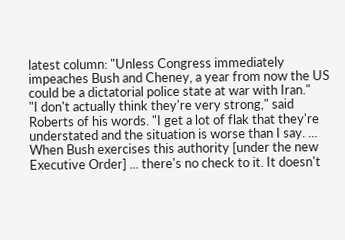latest column: "Unless Congress immediately impeaches Bush and Cheney, a year from now the US could be a dictatorial police state at war with Iran."
"I don't actually think they're very strong," said Roberts of his words. "I get a lot of flak that they're understated and the situation is worse than I say. ... When Bush exercises this authority [under the new Executive Order] ... there's no check to it. It doesn't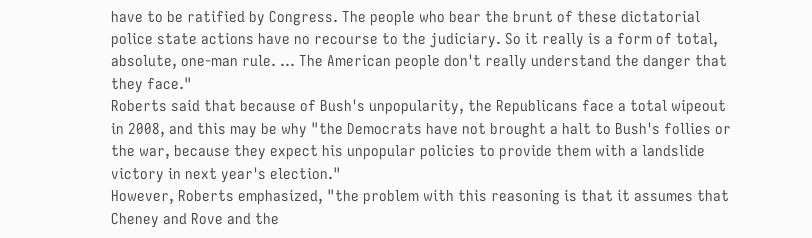have to be ratified by Congress. The people who bear the brunt of these dictatorial police state actions have no recourse to the judiciary. So it really is a form of total, absolute, one-man rule. ... The American people don't really understand the danger that they face."
Roberts said that because of Bush's unpopularity, the Republicans face a total wipeout in 2008, and this may be why "the Democrats have not brought a halt to Bush's follies or the war, because they expect his unpopular policies to provide them with a landslide victory in next year's election."
However, Roberts emphasized, "the problem with this reasoning is that it assumes that Cheney and Rove and the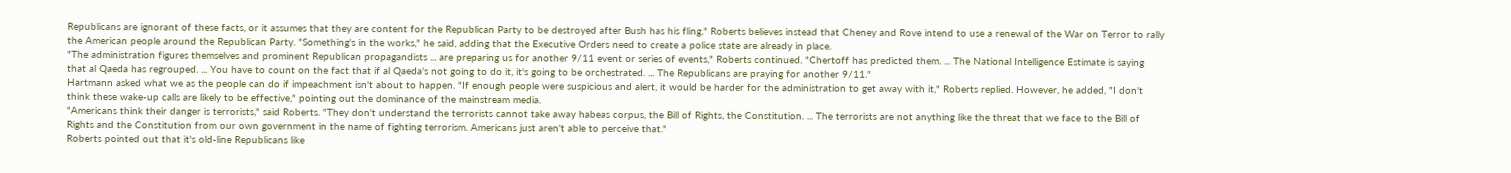Republicans are ignorant of these facts, or it assumes that they are content for the Republican Party to be destroyed after Bush has his fling." Roberts believes instead that Cheney and Rove intend to use a renewal of the War on Terror to rally the American people around the Republican Party. "Something's in the works," he said, adding that the Executive Orders need to create a police state are already in place.
"The administration figures themselves and prominent Republican propagandists ... are preparing us for another 9/11 event or series of events," Roberts continued. "Chertoff has predicted them. ... The National Intelligence Estimate is saying that al Qaeda has regrouped. ... You have to count on the fact that if al Qaeda's not going to do it, it's going to be orchestrated. ... The Republicans are praying for another 9/11."
Hartmann asked what we as the people can do if impeachment isn't about to happen. "If enough people were suspicious and alert, it would be harder for the administration to get away with it," Roberts replied. However, he added, "I don't think these wake-up calls are likely to be effective," pointing out the dominance of the mainstream media.
"Americans think their danger is terrorists," said Roberts. "They don't understand the terrorists cannot take away habeas corpus, the Bill of Rights, the Constitution. ... The terrorists are not anything like the threat that we face to the Bill of Rights and the Constitution from our own government in the name of fighting terrorism. Americans just aren't able to perceive that."
Roberts pointed out that it's old-line Republicans like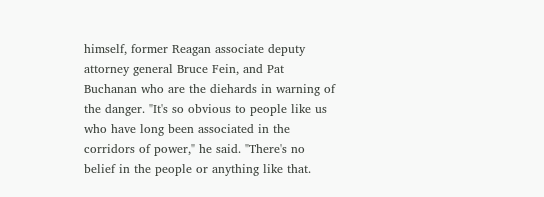himself, former Reagan associate deputy attorney general Bruce Fein, and Pat Buchanan who are the diehards in warning of the danger. "It's so obvious to people like us who have long been associated in the corridors of power," he said. "There's no belief in the people or anything like that.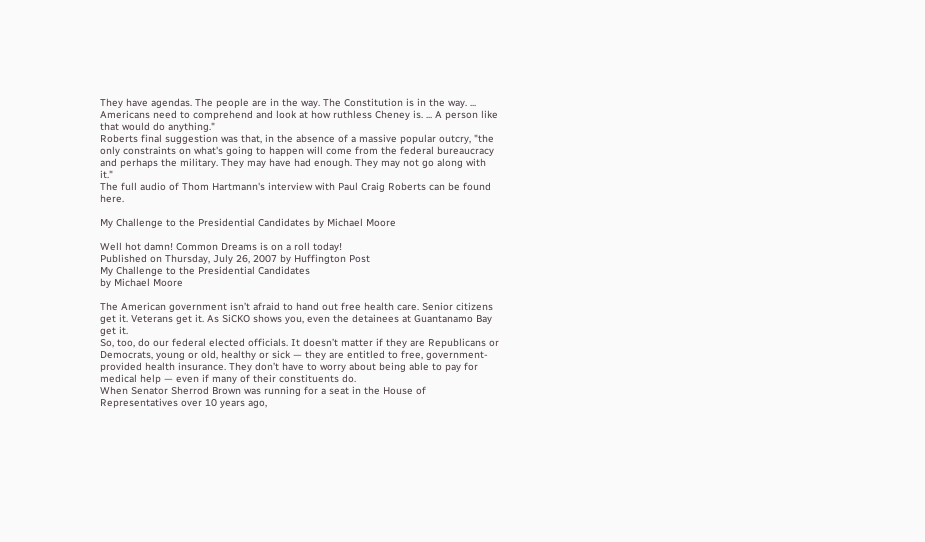They have agendas. The people are in the way. The Constitution is in the way. ... Americans need to comprehend and look at how ruthless Cheney is. ... A person like that would do anything."
Roberts final suggestion was that, in the absence of a massive popular outcry, "the only constraints on what's going to happen will come from the federal bureaucracy and perhaps the military. They may have had enough. They may not go along with it."
The full audio of Thom Hartmann's interview with Paul Craig Roberts can be found here.

My Challenge to the Presidential Candidates by Michael Moore

Well hot damn! Common Dreams is on a roll today!
Published on Thursday, July 26, 2007 by Huffington Post
My Challenge to the Presidential Candidates
by Michael Moore

The American government isn’t afraid to hand out free health care. Senior citizens get it. Veterans get it. As SiCKO shows you, even the detainees at Guantanamo Bay get it.
So, too, do our federal elected officials. It doesn’t matter if they are Republicans or Democrats, young or old, healthy or sick — they are entitled to free, government-provided health insurance. They don’t have to worry about being able to pay for medical help — even if many of their constituents do.
When Senator Sherrod Brown was running for a seat in the House of Representatives over 10 years ago,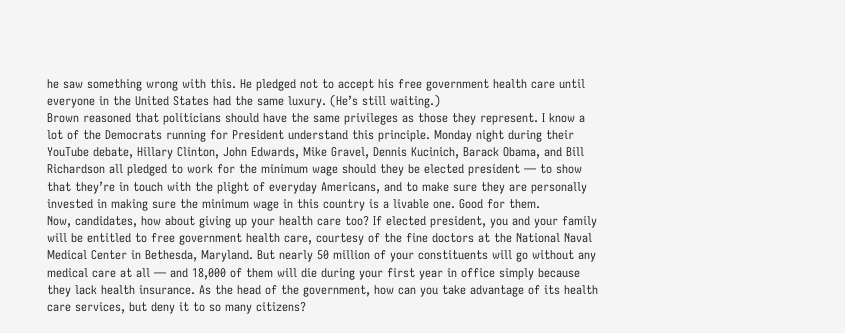he saw something wrong with this. He pledged not to accept his free government health care until everyone in the United States had the same luxury. (He’s still waiting.)
Brown reasoned that politicians should have the same privileges as those they represent. I know a lot of the Democrats running for President understand this principle. Monday night during their YouTube debate, Hillary Clinton, John Edwards, Mike Gravel, Dennis Kucinich, Barack Obama, and Bill Richardson all pledged to work for the minimum wage should they be elected president — to show that they’re in touch with the plight of everyday Americans, and to make sure they are personally invested in making sure the minimum wage in this country is a livable one. Good for them.
Now, candidates, how about giving up your health care too? If elected president, you and your family will be entitled to free government health care, courtesy of the fine doctors at the National Naval Medical Center in Bethesda, Maryland. But nearly 50 million of your constituents will go without any medical care at all — and 18,000 of them will die during your first year in office simply because they lack health insurance. As the head of the government, how can you take advantage of its health care services, but deny it to so many citizens?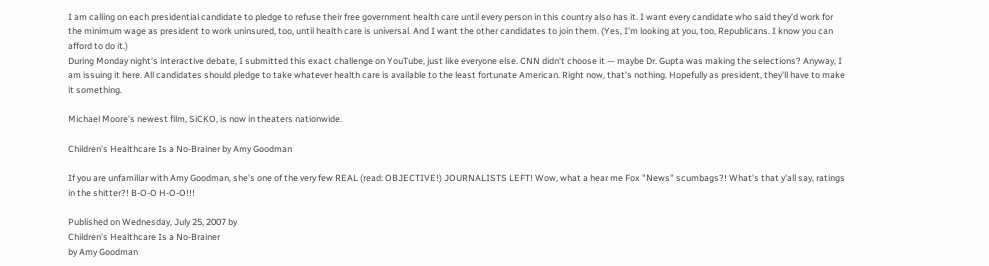I am calling on each presidential candidate to pledge to refuse their free government health care until every person in this country also has it. I want every candidate who said they’d work for the minimum wage as president to work uninsured, too, until health care is universal. And I want the other candidates to join them. (Yes, I’m looking at you, too, Republicans. I know you can afford to do it.)
During Monday night’s interactive debate, I submitted this exact challenge on YouTube, just like everyone else. CNN didn’t choose it — maybe Dr. Gupta was making the selections? Anyway, I am issuing it here. All candidates should pledge to take whatever health care is available to the least fortunate American. Right now, that’s nothing. Hopefully as president, they’ll have to make it something.

Michael Moore’s newest film, SiCKO, is now in theaters nationwide.

Children’s Healthcare Is a No-Brainer by Amy Goodman

If you are unfamiliar with Amy Goodman, she's one of the very few REAL (read: OBJECTIVE!) JOURNALISTS LEFT! Wow, what a hear me Fox "News" scumbags?! What's that y'all say, ratings in the shitter?! B-O-O H-O-O!!!

Published on Wednesday, July 25, 2007 by
Children’s Healthcare Is a No-Brainer
by Amy Goodman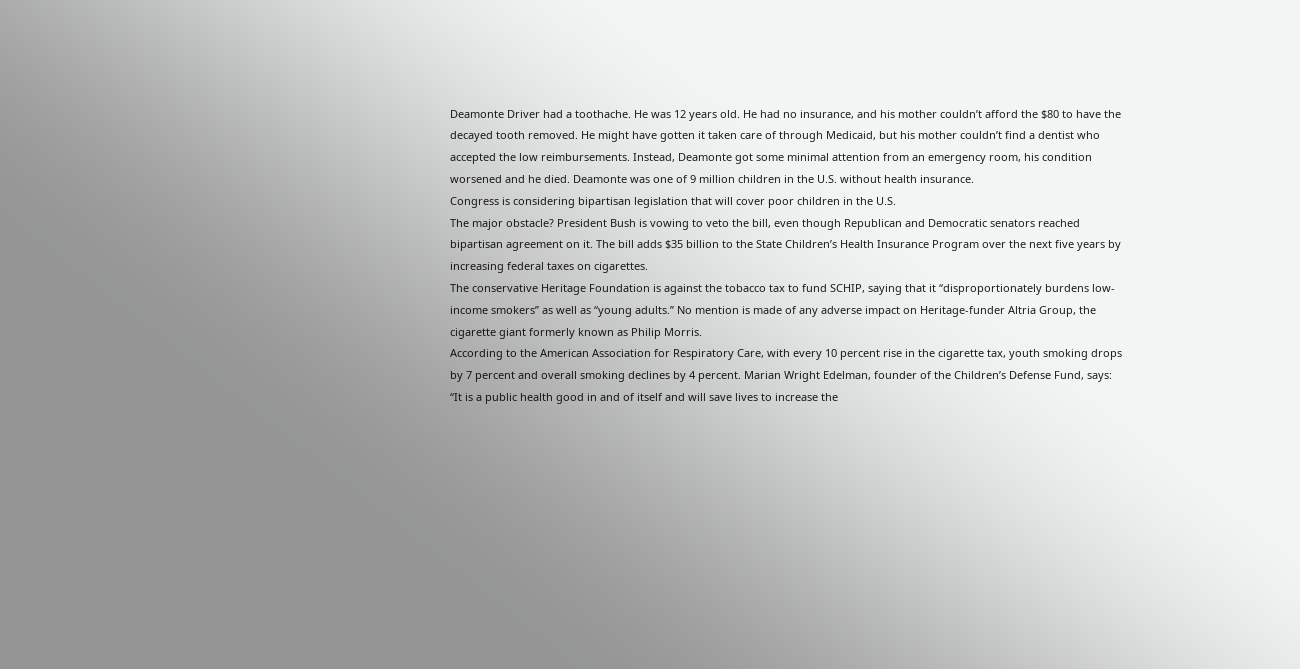Deamonte Driver had a toothache. He was 12 years old. He had no insurance, and his mother couldn’t afford the $80 to have the decayed tooth removed. He might have gotten it taken care of through Medicaid, but his mother couldn’t find a dentist who accepted the low reimbursements. Instead, Deamonte got some minimal attention from an emergency room, his condition worsened and he died. Deamonte was one of 9 million children in the U.S. without health insurance.
Congress is considering bipartisan legislation that will cover poor children in the U.S.
The major obstacle? President Bush is vowing to veto the bill, even though Republican and Democratic senators reached bipartisan agreement on it. The bill adds $35 billion to the State Children’s Health Insurance Program over the next five years by increasing federal taxes on cigarettes.
The conservative Heritage Foundation is against the tobacco tax to fund SCHIP, saying that it “disproportionately burdens low-income smokers” as well as “young adults.” No mention is made of any adverse impact on Heritage-funder Altria Group, the cigarette giant formerly known as Philip Morris.
According to the American Association for Respiratory Care, with every 10 percent rise in the cigarette tax, youth smoking drops by 7 percent and overall smoking declines by 4 percent. Marian Wright Edelman, founder of the Children’s Defense Fund, says: “It is a public health good in and of itself and will save lives to increase the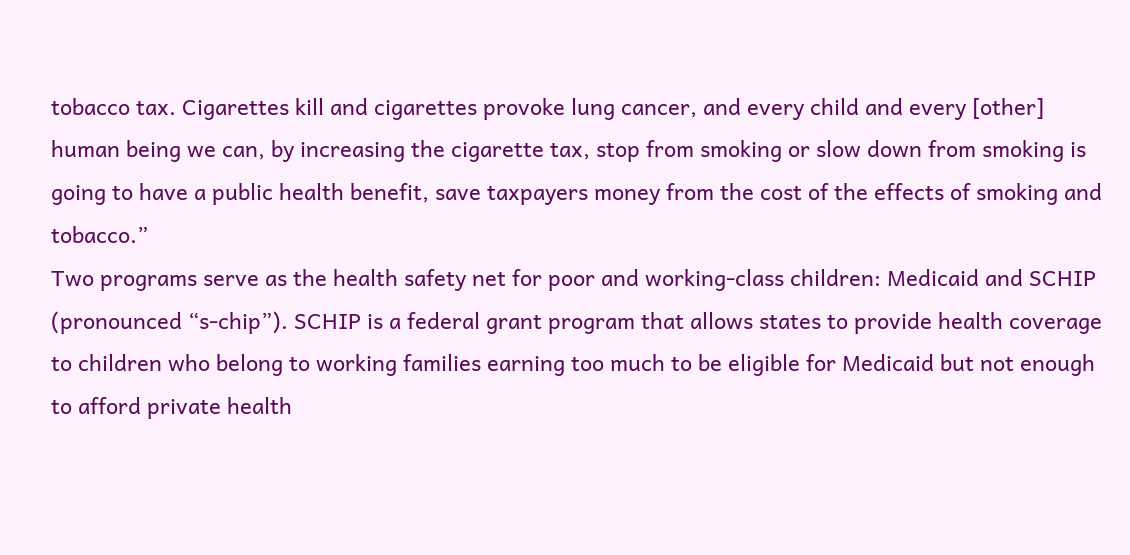tobacco tax. Cigarettes kill and cigarettes provoke lung cancer, and every child and every [other] human being we can, by increasing the cigarette tax, stop from smoking or slow down from smoking is going to have a public health benefit, save taxpayers money from the cost of the effects of smoking and tobacco.”
Two programs serve as the health safety net for poor and working-class children: Medicaid and SCHIP (pronounced “s-chip”). SCHIP is a federal grant program that allows states to provide health coverage to children who belong to working families earning too much to be eligible for Medicaid but not enough to afford private health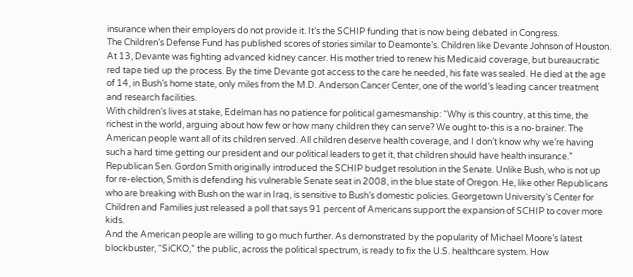insurance when their employers do not provide it. It’s the SCHIP funding that is now being debated in Congress.
The Children’s Defense Fund has published scores of stories similar to Deamonte’s. Children like Devante Johnson of Houston. At 13, Devante was fighting advanced kidney cancer. His mother tried to renew his Medicaid coverage, but bureaucratic red tape tied up the process. By the time Devante got access to the care he needed, his fate was sealed. He died at the age of 14, in Bush’s home state, only miles from the M.D. Anderson Cancer Center, one of the world’s leading cancer treatment and research facilities.
With children’s lives at stake, Edelman has no patience for political gamesmanship: “Why is this country, at this time, the richest in the world, arguing about how few or how many children they can serve? We ought to-this is a no-brainer. The American people want all of its children served. All children deserve health coverage, and I don’t know why we’re having such a hard time getting our president and our political leaders to get it, that children should have health insurance.”
Republican Sen. Gordon Smith originally introduced the SCHIP budget resolution in the Senate. Unlike Bush, who is not up for re-election, Smith is defending his vulnerable Senate seat in 2008, in the blue state of Oregon. He, like other Republicans who are breaking with Bush on the war in Iraq, is sensitive to Bush’s domestic policies. Georgetown University’s Center for Children and Families just released a poll that says 91 percent of Americans support the expansion of SCHIP to cover more kids.
And the American people are willing to go much further. As demonstrated by the popularity of Michael Moore’s latest blockbuster, “SiCKO,” the public, across the political spectrum, is ready to fix the U.S. healthcare system. How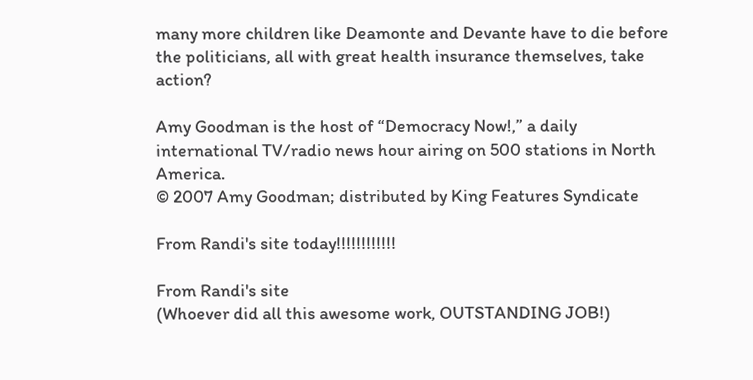many more children like Deamonte and Devante have to die before the politicians, all with great health insurance themselves, take action?

Amy Goodman is the host of “Democracy Now!,” a daily international TV/radio news hour airing on 500 stations in North America.
© 2007 Amy Goodman; distributed by King Features Syndicate

From Randi's site today!!!!!!!!!!!!

From Randi's site
(Whoever did all this awesome work, OUTSTANDING JOB!)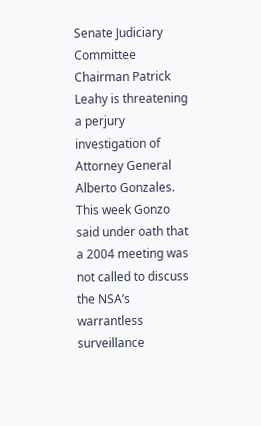Senate Judiciary Committee Chairman Patrick Leahy is threatening a perjury investigation of Attorney General Alberto Gonzales.
This week Gonzo said under oath that a 2004 meeting was not called to discuss the NSA’s warrantless surveillance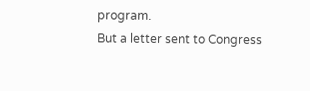program.
But a letter sent to Congress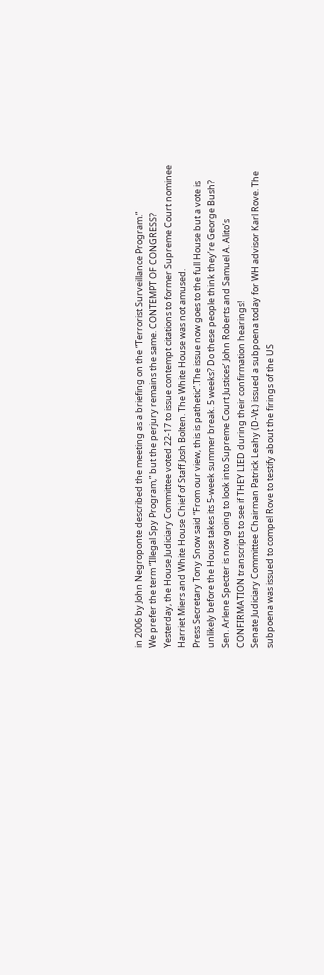in 2006 by John Negroponte described the meeting as a briefing on the “Terrorist Surveillance Program.”
We prefer the term “Illegal Spy Program,” but the perjury remains the same. CONTEMPT OF CONGRESS?
Yesterday, the House Judiciary Committee voted 22-17 to issue contempt citations to former Supreme Court nominee Harriet Miers and White House Chief of Staff Josh Bolten. The White House was not amused.
Press Secretary Tony Snow said “From our view, this is pathetic”.The issue now goes to the full House but a vote is unlikely before the House takes its 5-week summer break. 5 weeks? Do these people think they’re George Bush?
Sen. Arlene Specter is now going to look into Supreme Court Justices’ John Roberts and Samuel A. Alito’s CONFIRMATION transcripts to see if THEY LIED during their confirmation hearings!
Senate Judiciary Committee Chairman Patrick Leahy (D-Vt.) issued a subpoena today for WH advisor Karl Rove. The subpoena was issued to compel Rove to testify about the firings of the US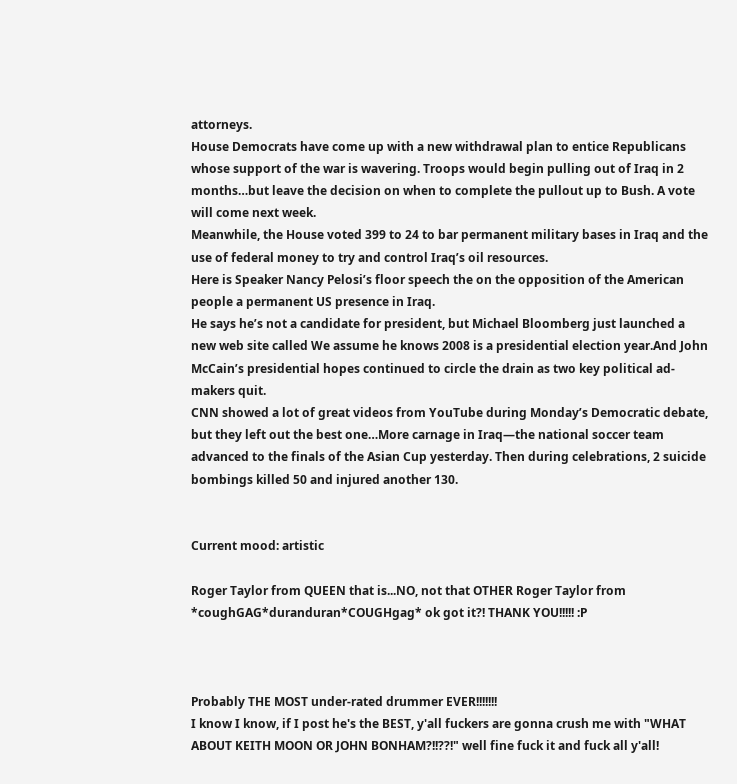attorneys.
House Democrats have come up with a new withdrawal plan to entice Republicans whose support of the war is wavering. Troops would begin pulling out of Iraq in 2 months…but leave the decision on when to complete the pullout up to Bush. A vote will come next week.
Meanwhile, the House voted 399 to 24 to bar permanent military bases in Iraq and the use of federal money to try and control Iraq’s oil resources.
Here is Speaker Nancy Pelosi’s floor speech the on the opposition of the American people a permanent US presence in Iraq.
He says he’s not a candidate for president, but Michael Bloomberg just launched a new web site called We assume he knows 2008 is a presidential election year.And John McCain’s presidential hopes continued to circle the drain as two key political ad-makers quit.
CNN showed a lot of great videos from YouTube during Monday’s Democratic debate, but they left out the best one…More carnage in Iraq—the national soccer team advanced to the finals of the Asian Cup yesterday. Then during celebrations, 2 suicide bombings killed 50 and injured another 130.


Current mood: artistic

Roger Taylor from QUEEN that is...NO, not that OTHER Roger Taylor from *coughGAG*duranduran*COUGHgag* ok got it?! THANK YOU!!!!! :P



Probably THE MOST under-rated drummer EVER!!!!!!!
I know I know, if I post he's the BEST, y'all fuckers are gonna crush me with "WHAT ABOUT KEITH MOON OR JOHN BONHAM?!!??!" well fine fuck it and fuck all y'all!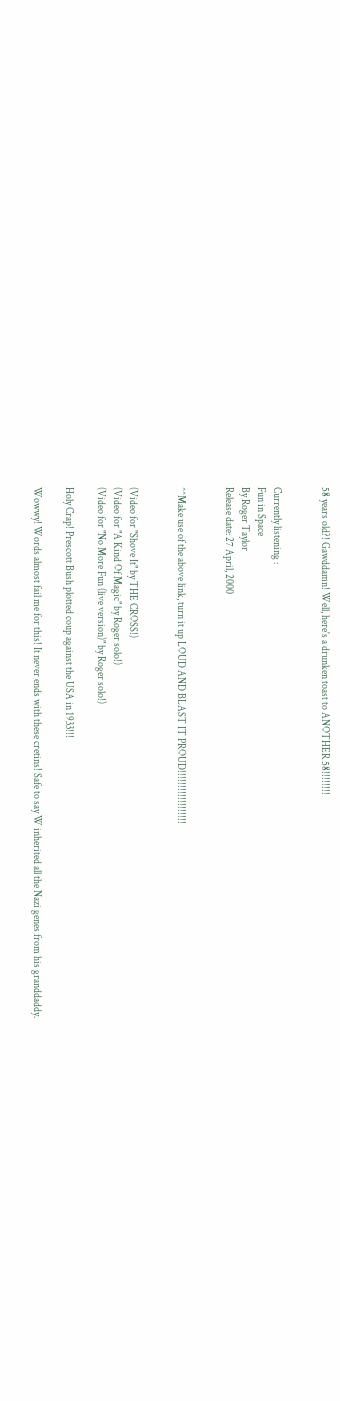58 years old?! Gawddamn! Well, here's a drunken toast to ANOTHER 58!!!!!!!!


Currently listening :
Fun in Space
By Roger Taylor
Release date: 27 April, 2000


^^Make use of the above link, turn it up LOUD AND BLAST IT PROUD!!!!!!!!!!!!!!!!!!


(Video for "Shove It" by THE CROSS!)
(Video for "A Kind Of Magic" by Roger solo!)
(Video for "No More Fun (live version)" by Roger solo!)

Holy Crap! Prescott Bush plotted coup against the USA in 1933!!!

Wowwy! Words almost fail me for this! It never ends with these cretins! Safe to say W inherited all the Nazi genes from his granddaddy.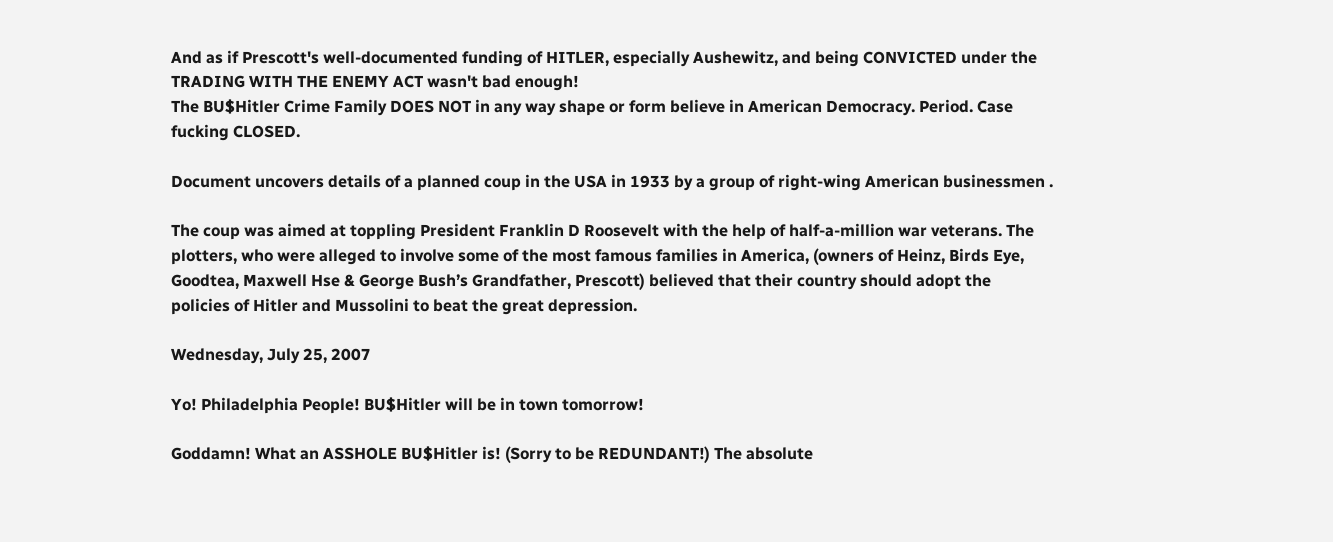And as if Prescott's well-documented funding of HITLER, especially Aushewitz, and being CONVICTED under the TRADING WITH THE ENEMY ACT wasn't bad enough!
The BU$Hitler Crime Family DOES NOT in any way shape or form believe in American Democracy. Period. Case fucking CLOSED.

Document uncovers details of a planned coup in the USA in 1933 by a group of right-wing American businessmen .

The coup was aimed at toppling President Franklin D Roosevelt with the help of half-a-million war veterans. The plotters, who were alleged to involve some of the most famous families in America, (owners of Heinz, Birds Eye, Goodtea, Maxwell Hse & George Bush’s Grandfather, Prescott) believed that their country should adopt the policies of Hitler and Mussolini to beat the great depression.

Wednesday, July 25, 2007

Yo! Philadelphia People! BU$Hitler will be in town tomorrow!

Goddamn! What an ASSHOLE BU$Hitler is! (Sorry to be REDUNDANT!) The absolute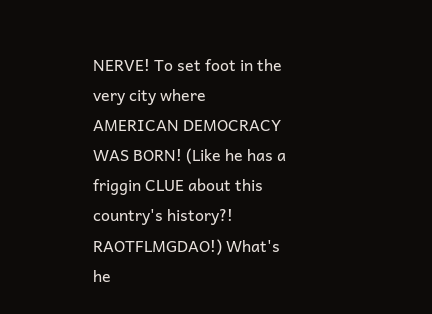NERVE! To set foot in the very city where AMERICAN DEMOCRACY WAS BORN! (Like he has a friggin CLUE about this country's history?! RAOTFLMGDAO!) What's he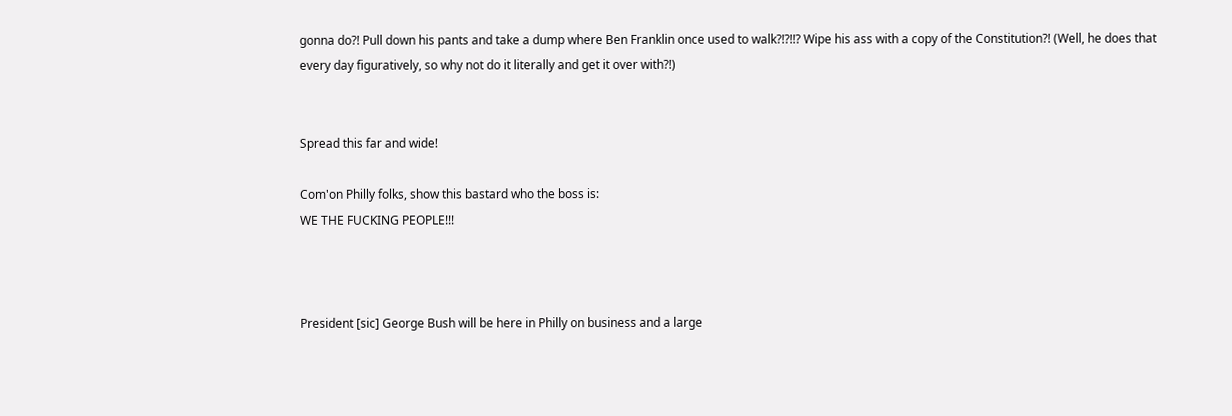gonna do?! Pull down his pants and take a dump where Ben Franklin once used to walk?!?!!? Wipe his ass with a copy of the Constitution?! (Well, he does that every day figuratively, so why not do it literally and get it over with?!)


Spread this far and wide!

Com'on Philly folks, show this bastard who the boss is:
WE THE FUCKING PEOPLE!!!



President [sic] George Bush will be here in Philly on business and a large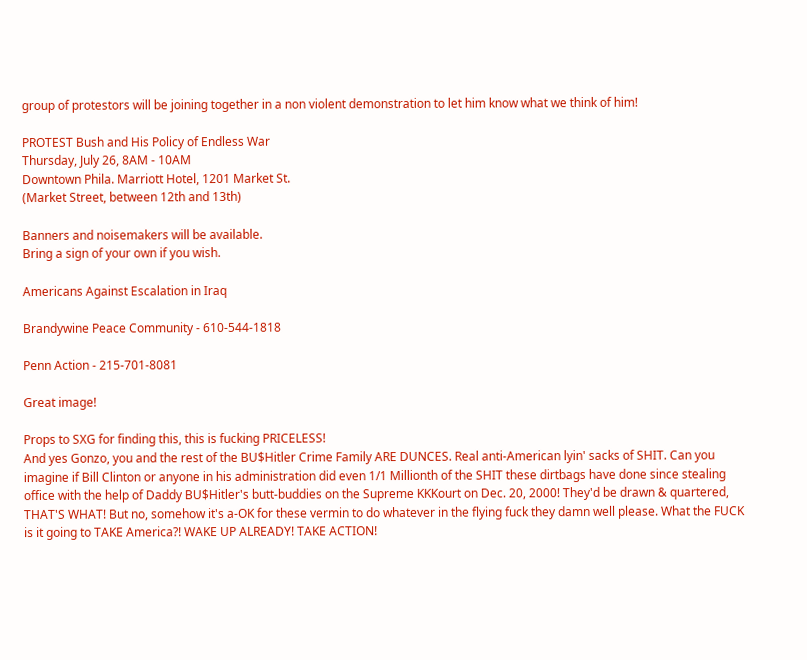group of protestors will be joining together in a non violent demonstration to let him know what we think of him!

PROTEST Bush and His Policy of Endless War
Thursday, July 26, 8AM - 10AM
Downtown Phila. Marriott Hotel, 1201 Market St.
(Market Street, between 12th and 13th)

Banners and noisemakers will be available.
Bring a sign of your own if you wish.

Americans Against Escalation in Iraq

Brandywine Peace Community - 610-544-1818

Penn Action - 215-701-8081

Great image!

Props to SXG for finding this, this is fucking PRICELESS!
And yes Gonzo, you and the rest of the BU$Hitler Crime Family ARE DUNCES. Real anti-American lyin' sacks of SHIT. Can you imagine if Bill Clinton or anyone in his administration did even 1/1 Millionth of the SHIT these dirtbags have done since stealing office with the help of Daddy BU$Hitler's butt-buddies on the Supreme KKKourt on Dec. 20, 2000! They'd be drawn & quartered, THAT'S WHAT! But no, somehow it's a-OK for these vermin to do whatever in the flying fuck they damn well please. What the FUCK is it going to TAKE America?! WAKE UP ALREADY! TAKE ACTION!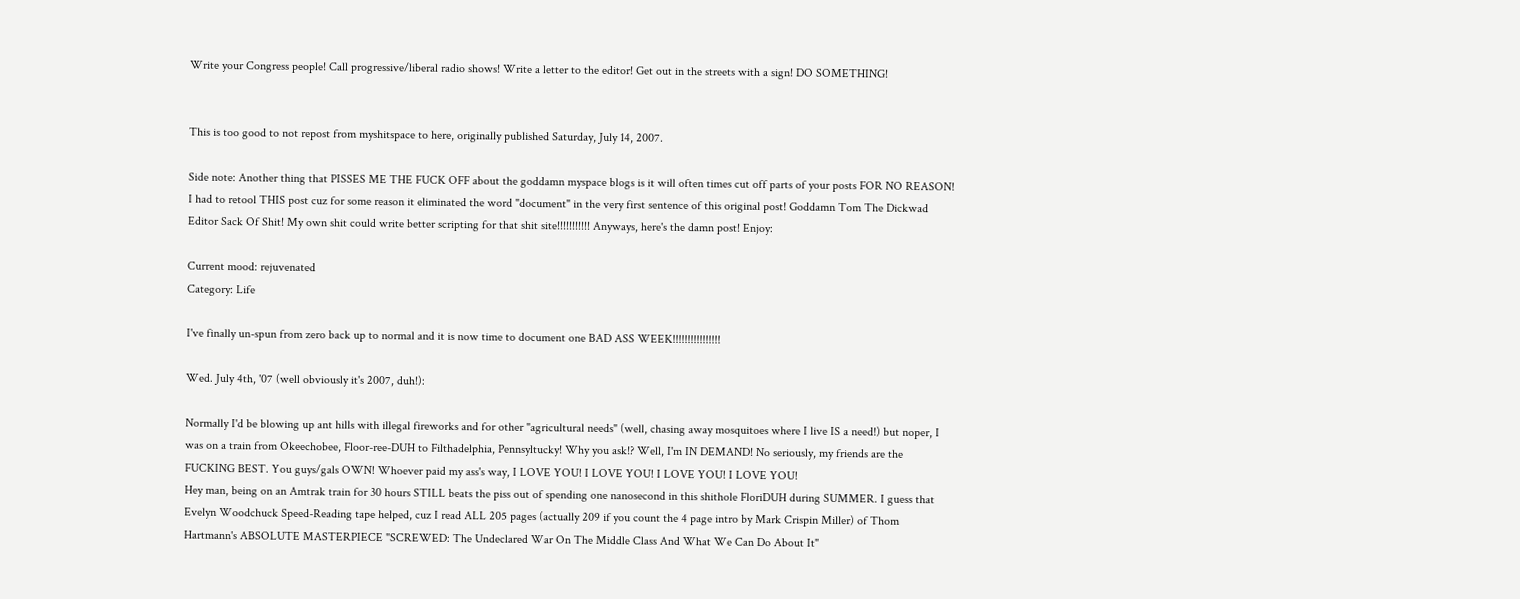Write your Congress people! Call progressive/liberal radio shows! Write a letter to the editor! Get out in the streets with a sign! DO SOMETHING!


This is too good to not repost from myshitspace to here, originally published Saturday, July 14, 2007.

Side note: Another thing that PISSES ME THE FUCK OFF about the goddamn myspace blogs is it will often times cut off parts of your posts FOR NO REASON! I had to retool THIS post cuz for some reason it eliminated the word "document" in the very first sentence of this original post! Goddamn Tom The Dickwad Editor Sack Of Shit! My own shit could write better scripting for that shit site!!!!!!!!!!! Anyways, here's the damn post! Enjoy:

Current mood: rejuvenated
Category: Life

I've finally un-spun from zero back up to normal and it is now time to document one BAD ASS WEEK!!!!!!!!!!!!!!!!

Wed. July 4th, '07 (well obviously it's 2007, duh!):

Normally I'd be blowing up ant hills with illegal fireworks and for other "agricultural needs" (well, chasing away mosquitoes where I live IS a need!) but noper, I was on a train from Okeechobee, Floor-ree-DUH to Filthadelphia, Pennsyltucky! Why you ask!? Well, I'm IN DEMAND! No seriously, my friends are the FUCKING BEST. You guys/gals OWN! Whoever paid my ass's way, I LOVE YOU! I LOVE YOU! I LOVE YOU! I LOVE YOU!
Hey man, being on an Amtrak train for 30 hours STILL beats the piss out of spending one nanosecond in this shithole FloriDUH during SUMMER. I guess that Evelyn Woodchuck Speed-Reading tape helped, cuz I read ALL 205 pages (actually 209 if you count the 4 page intro by Mark Crispin Miller) of Thom Hartmann's ABSOLUTE MASTERPIECE "SCREWED: The Undeclared War On The Middle Class And What We Can Do About It"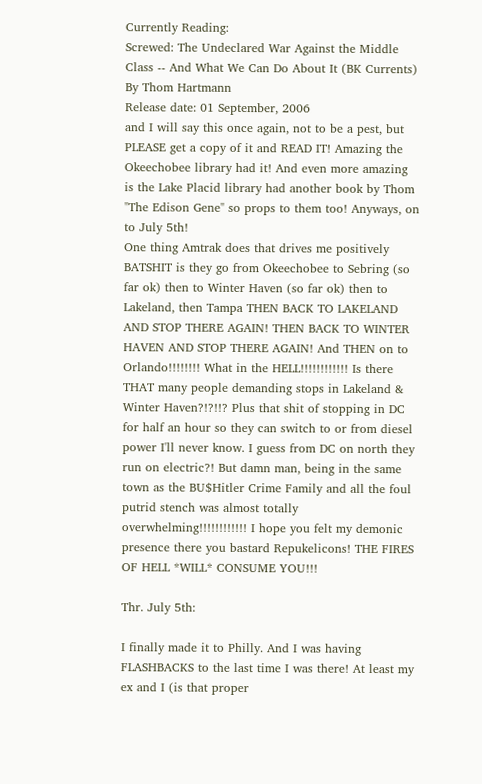Currently Reading:
Screwed: The Undeclared War Against the Middle Class -- And What We Can Do About It (BK Currents)
By Thom Hartmann
Release date: 01 September, 2006
and I will say this once again, not to be a pest, but PLEASE get a copy of it and READ IT! Amazing the Okeechobee library had it! And even more amazing is the Lake Placid library had another book by Thom "The Edison Gene" so props to them too! Anyways, on to July 5th!
One thing Amtrak does that drives me positively BATSHIT is they go from Okeechobee to Sebring (so far ok) then to Winter Haven (so far ok) then to Lakeland, then Tampa THEN BACK TO LAKELAND AND STOP THERE AGAIN! THEN BACK TO WINTER HAVEN AND STOP THERE AGAIN! And THEN on to Orlando!!!!!!!! What in the HELL!!!!!!!!!!!! Is there THAT many people demanding stops in Lakeland & Winter Haven?!?!!? Plus that shit of stopping in DC for half an hour so they can switch to or from diesel power I'll never know. I guess from DC on north they run on electric?! But damn man, being in the same town as the BU$Hitler Crime Family and all the foul putrid stench was almost totally overwhelming!!!!!!!!!!!! I hope you felt my demonic presence there you bastard Repukelicons! THE FIRES OF HELL *WILL* CONSUME YOU!!!

Thr. July 5th:

I finally made it to Philly. And I was having FLASHBACKS to the last time I was there! At least my ex and I (is that proper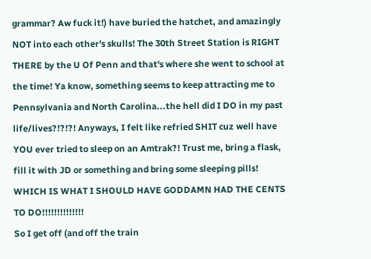grammar? Aw fuck it!) have buried the hatchet, and amazingly NOT into each other's skulls! The 30th Street Station is RIGHT THERE by the U Of Penn and that's where she went to school at the time! Ya know, something seems to keep attracting me to Pennsylvania and North Carolina...the hell did I DO in my past life/lives?!?!?! Anyways, I felt like refried SHIT cuz well have YOU ever tried to sleep on an Amtrak?! Trust me, bring a flask, fill it with JD or something and bring some sleeping pills! WHICH IS WHAT I SHOULD HAVE GODDAMN HAD THE CENTS TO DO!!!!!!!!!!!!!!
So I get off (and off the train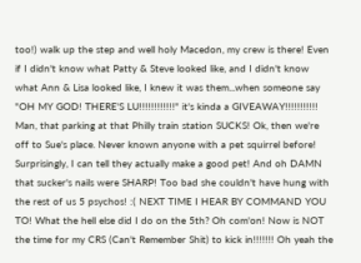too!) walk up the step and well holy Macedon, my crew is there! Even if I didn't know what Patty & Steve looked like, and I didn't know what Ann & Lisa looked like, I knew it was them...when someone say "OH MY GOD! THERE'S LU!!!!!!!!!!!!" it's kinda a GIVEAWAY!!!!!!!!!!!
Man, that parking at that Philly train station SUCKS! Ok, then we're off to Sue's place. Never known anyone with a pet squirrel before! Surprisingly, I can tell they actually make a good pet! And oh DAMN that sucker's nails were SHARP! Too bad she couldn't have hung with the rest of us 5 psychos! :( NEXT TIME I HEAR BY COMMAND YOU TO! What the hell else did I do on the 5th? Oh com'on! Now is NOT the time for my CRS (Can't Remember Shit) to kick in!!!!!!! Oh yeah the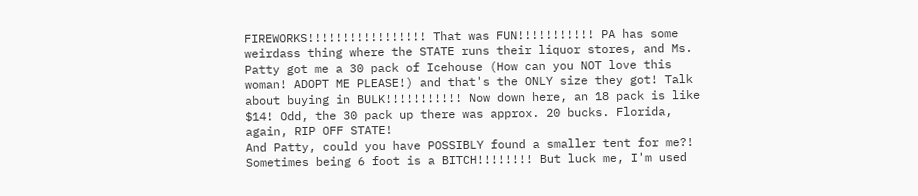FIREWORKS!!!!!!!!!!!!!!!!! That was FUN!!!!!!!!!!! PA has some weirdass thing where the STATE runs their liquor stores, and Ms. Patty got me a 30 pack of Icehouse (How can you NOT love this woman! ADOPT ME PLEASE!) and that's the ONLY size they got! Talk about buying in BULK!!!!!!!!!!! Now down here, an 18 pack is like $14! Odd, the 30 pack up there was approx. 20 bucks. Florida, again, RIP OFF STATE!
And Patty, could you have POSSIBLY found a smaller tent for me?! Sometimes being 6 foot is a BITCH!!!!!!!! But luck me, I'm used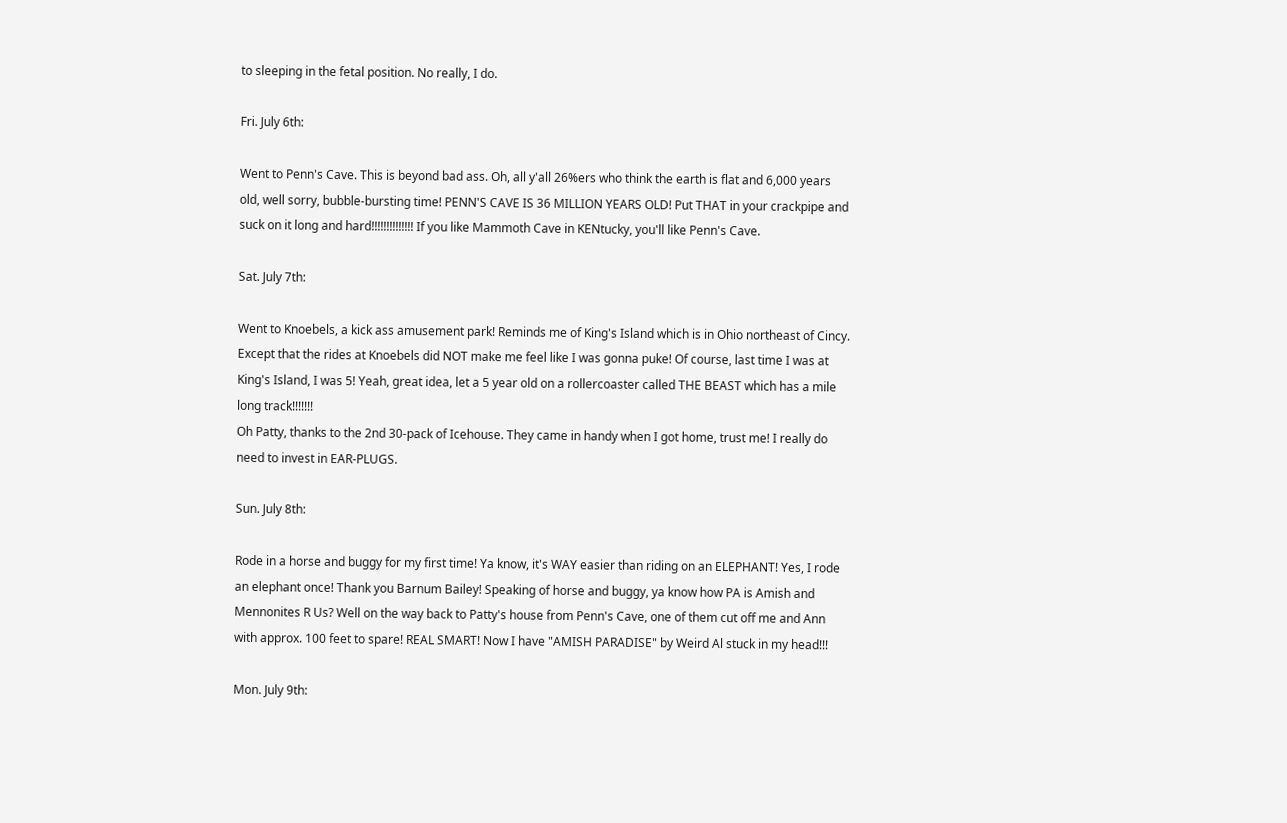to sleeping in the fetal position. No really, I do.

Fri. July 6th:

Went to Penn's Cave. This is beyond bad ass. Oh, all y'all 26%ers who think the earth is flat and 6,000 years old, well sorry, bubble-bursting time! PENN'S CAVE IS 36 MILLION YEARS OLD! Put THAT in your crackpipe and suck on it long and hard!!!!!!!!!!!!!! If you like Mammoth Cave in KENtucky, you'll like Penn's Cave.

Sat. July 7th:

Went to Knoebels, a kick ass amusement park! Reminds me of King's Island which is in Ohio northeast of Cincy. Except that the rides at Knoebels did NOT make me feel like I was gonna puke! Of course, last time I was at King's Island, I was 5! Yeah, great idea, let a 5 year old on a rollercoaster called THE BEAST which has a mile long track!!!!!!!
Oh Patty, thanks to the 2nd 30-pack of Icehouse. They came in handy when I got home, trust me! I really do need to invest in EAR-PLUGS.

Sun. July 8th:

Rode in a horse and buggy for my first time! Ya know, it's WAY easier than riding on an ELEPHANT! Yes, I rode an elephant once! Thank you Barnum Bailey! Speaking of horse and buggy, ya know how PA is Amish and Mennonites R Us? Well on the way back to Patty's house from Penn's Cave, one of them cut off me and Ann with approx. 100 feet to spare! REAL SMART! Now I have "AMISH PARADISE" by Weird Al stuck in my head!!!

Mon. July 9th: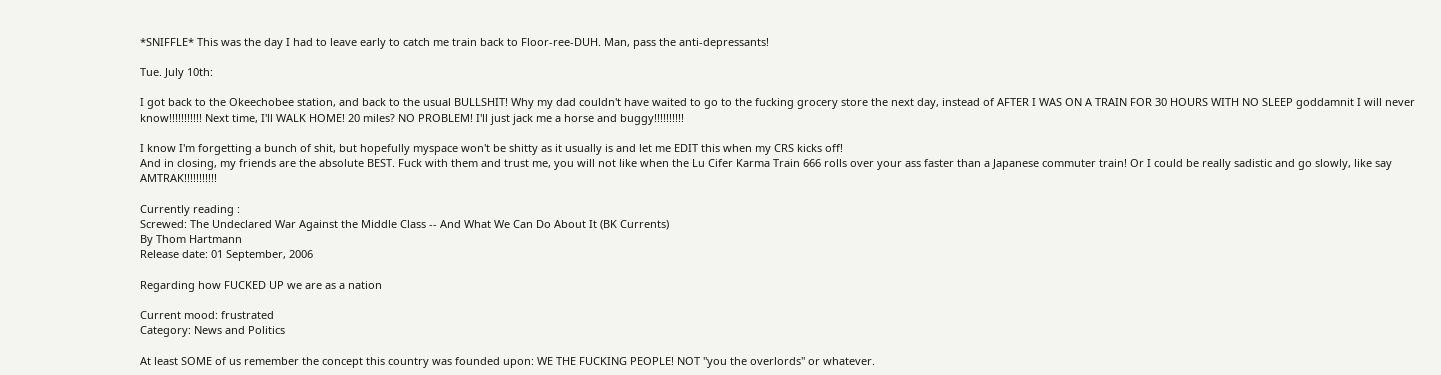*SNIFFLE* This was the day I had to leave early to catch me train back to Floor-ree-DUH. Man, pass the anti-depressants!

Tue. July 10th:

I got back to the Okeechobee station, and back to the usual BULLSHIT! Why my dad couldn't have waited to go to the fucking grocery store the next day, instead of AFTER I WAS ON A TRAIN FOR 30 HOURS WITH NO SLEEP goddamnit I will never know!!!!!!!!!!! Next time, I'll WALK HOME! 20 miles? NO PROBLEM! I'll just jack me a horse and buggy!!!!!!!!!!

I know I'm forgetting a bunch of shit, but hopefully myspace won't be shitty as it usually is and let me EDIT this when my CRS kicks off!
And in closing, my friends are the absolute BEST. Fuck with them and trust me, you will not like when the Lu Cifer Karma Train 666 rolls over your ass faster than a Japanese commuter train! Or I could be really sadistic and go slowly, like say AMTRAK!!!!!!!!!!!

Currently reading :
Screwed: The Undeclared War Against the Middle Class -- And What We Can Do About It (BK Currents)
By Thom Hartmann
Release date: 01 September, 2006

Regarding how FUCKED UP we are as a nation

Current mood: frustrated
Category: News and Politics

At least SOME of us remember the concept this country was founded upon: WE THE FUCKING PEOPLE! NOT "you the overlords" or whatever.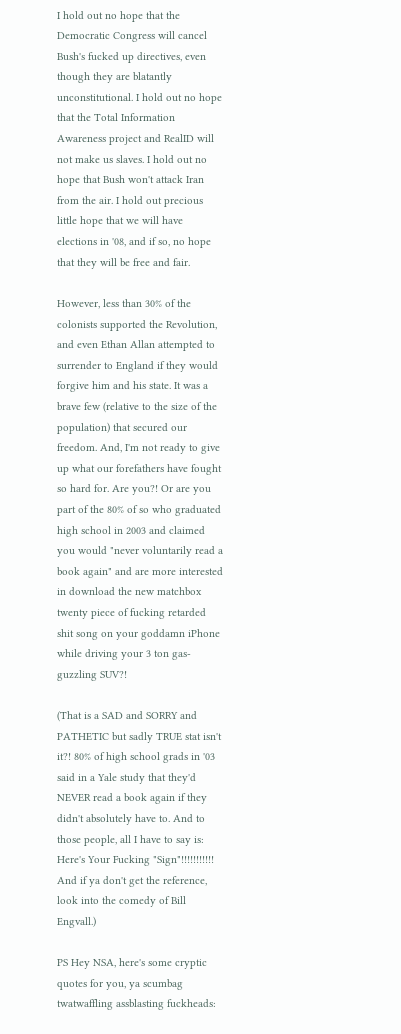I hold out no hope that the Democratic Congress will cancel Bush's fucked up directives, even though they are blatantly unconstitutional. I hold out no hope that the Total Information Awareness project and RealID will not make us slaves. I hold out no hope that Bush won't attack Iran from the air. I hold out precious little hope that we will have elections in '08, and if so, no hope that they will be free and fair.

However, less than 30% of the colonists supported the Revolution, and even Ethan Allan attempted to surrender to England if they would forgive him and his state. It was a brave few (relative to the size of the population) that secured our freedom. And, I'm not ready to give up what our forefathers have fought so hard for. Are you?! Or are you part of the 80% of so who graduated high school in 2003 and claimed you would "never voluntarily read a book again" and are more interested in download the new matchbox twenty piece of fucking retarded shit song on your goddamn iPhone while driving your 3 ton gas-guzzling SUV?!

(That is a SAD and SORRY and PATHETIC but sadly TRUE stat isn't it?! 80% of high school grads in '03 said in a Yale study that they'd NEVER read a book again if they didn't absolutely have to. And to those people, all I have to say is:
Here's Your Fucking "Sign"!!!!!!!!!!!
And if ya don't get the reference, look into the comedy of Bill Engvall.)

PS Hey NSA, here's some cryptic quotes for you, ya scumbag twatwaffling assblasting fuckheads: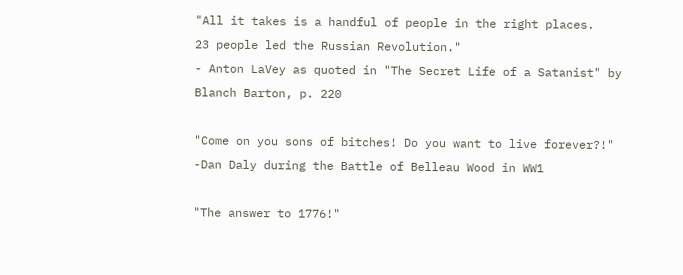"All it takes is a handful of people in the right places.
23 people led the Russian Revolution."
- Anton LaVey as quoted in "The Secret Life of a Satanist" by Blanch Barton, p. 220

"Come on you sons of bitches! Do you want to live forever?!"
-Dan Daly during the Battle of Belleau Wood in WW1

"The answer to 1776!"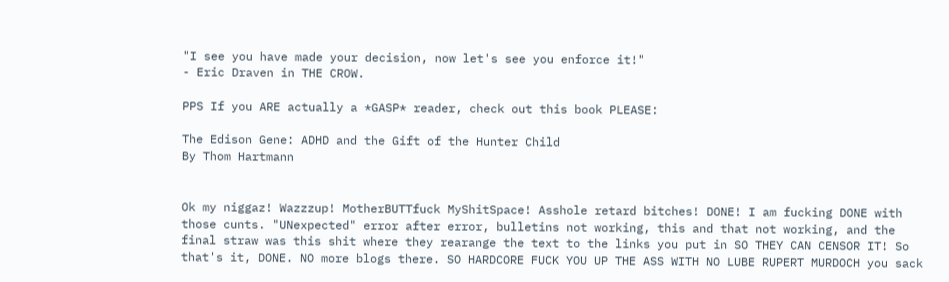"I see you have made your decision, now let's see you enforce it!"
- Eric Draven in THE CROW.

PPS If you ARE actually a *GASP* reader, check out this book PLEASE:

The Edison Gene: ADHD and the Gift of the Hunter Child
By Thom Hartmann


Ok my niggaz! Wazzzup! MotherBUTTfuck MyShitSpace! Asshole retard bitches! DONE! I am fucking DONE with those cunts. "UNexpected" error after error, bulletins not working, this and that not working, and the final straw was this shit where they rearange the text to the links you put in SO THEY CAN CENSOR IT! So that's it, DONE. NO more blogs there. SO HARDCORE FUCK YOU UP THE ASS WITH NO LUBE RUPERT MURDOCH you sack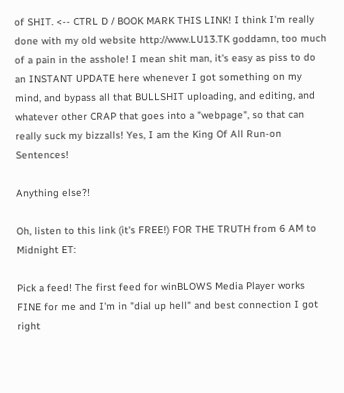of SHIT. <-- CTRL D / BOOK MARK THIS LINK! I think I'm really done with my old website http://www.LU13.TK goddamn, too much of a pain in the asshole! I mean shit man, it's easy as piss to do an INSTANT UPDATE here whenever I got something on my mind, and bypass all that BULLSHIT uploading, and editing, and whatever other CRAP that goes into a "webpage", so that can really suck my bizzalls! Yes, I am the King Of All Run-on Sentences!

Anything else?!

Oh, listen to this link (it's FREE!) FOR THE TRUTH from 6 AM to Midnight ET:

Pick a feed! The first feed for winBLOWS Media Player works FINE for me and I'm in "dial up hell" and best connection I got right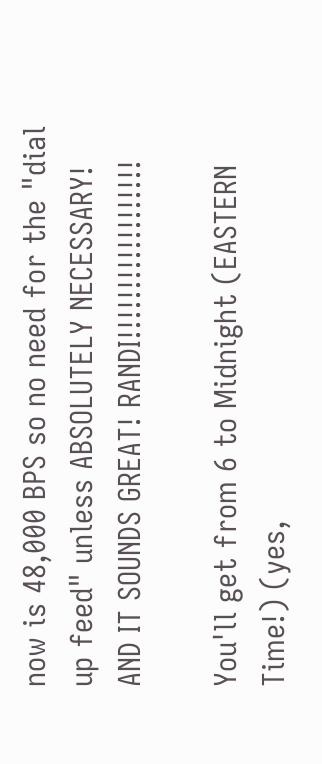now is 48,000 BPS so no need for the "dial up feed" unless ABSOLUTELY NECESSARY! AND IT SOUNDS GREAT! RANDI!!!!!!!!!!!!!!!!!!

You'll get from 6 to Midnight (EASTERN Time!) (yes,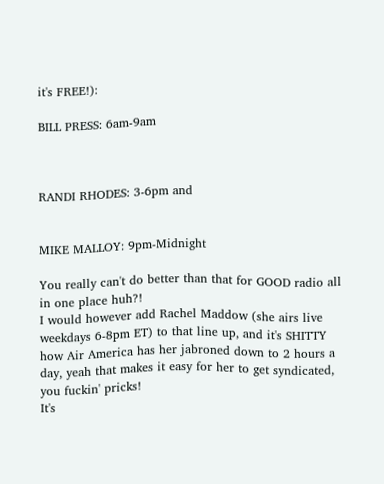it's FREE!):

BILL PRESS: 6am-9am



RANDI RHODES: 3-6pm and


MIKE MALLOY: 9pm-Midnight

You really can't do better than that for GOOD radio all in one place huh?!
I would however add Rachel Maddow (she airs live weekdays 6-8pm ET) to that line up, and it's SHITTY how Air America has her jabroned down to 2 hours a day, yeah that makes it easy for her to get syndicated, you fuckin' pricks!
It's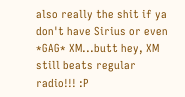also really the shit if ya don't have Sirius or even *GAG* XM...butt hey, XM still beats regular radio!!! :P